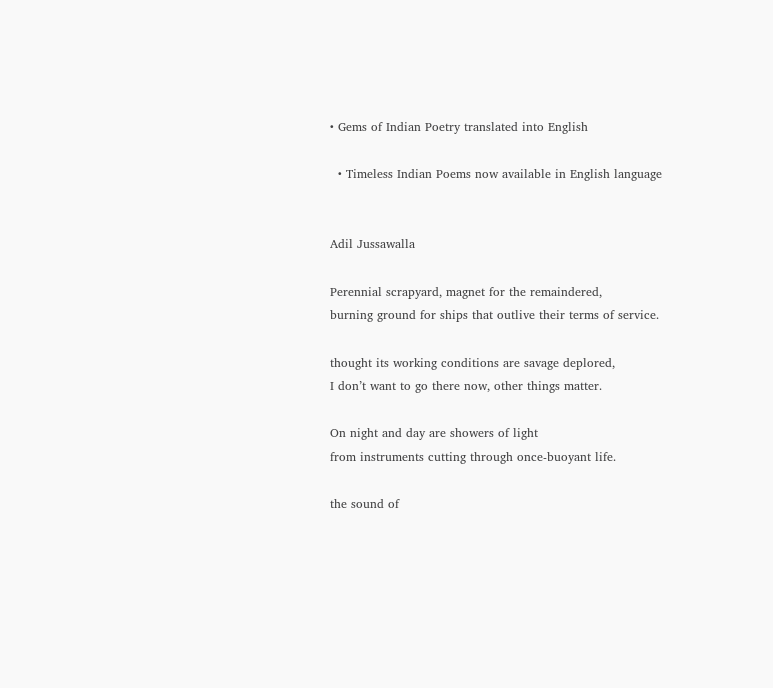• Gems of Indian Poetry translated into English

  • Timeless Indian Poems now available in English language


Adil Jussawalla

Perennial scrapyard, magnet for the remaindered,
burning ground for ships that outlive their terms of service.

thought its working conditions are savage deplored,
I don’t want to go there now, other things matter.

On night and day are showers of light
from instruments cutting through once-buoyant life.

the sound of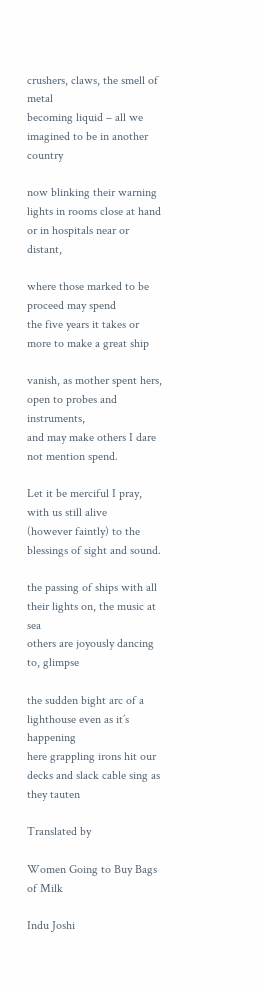crushers, claws, the smell of metal
becoming liquid – all we imagined to be in another country

now blinking their warning lights in rooms close at hand
or in hospitals near or distant,

where those marked to be proceed may spend
the five years it takes or more to make a great ship

vanish, as mother spent hers, open to probes and instruments,
and may make others I dare not mention spend.

Let it be merciful I pray, with us still alive
(however faintly) to the blessings of sight and sound.

the passing of ships with all their lights on, the music at sea
others are joyously dancing to, glimpse

the sudden bight arc of a lighthouse even as it’s happening
here grappling irons hit our decks and slack cable sing as they tauten

Translated by

Women Going to Buy Bags of Milk

Indu Joshi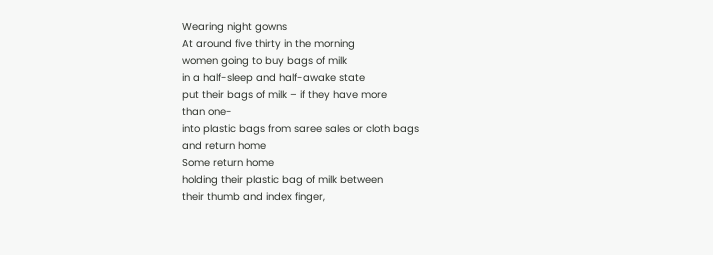Wearing night gowns
At around five thirty in the morning
women going to buy bags of milk
in a half-sleep and half-awake state
put their bags of milk – if they have more
than one-
into plastic bags from saree sales or cloth bags
and return home
Some return home
holding their plastic bag of milk between
their thumb and index finger,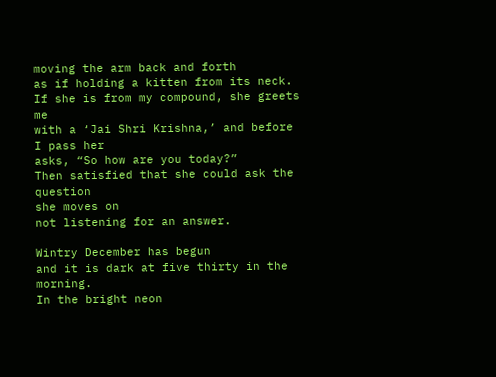moving the arm back and forth
as if holding a kitten from its neck.
If she is from my compound, she greets me
with a ‘Jai Shri Krishna,’ and before I pass her
asks, “So how are you today?”
Then satisfied that she could ask the question
she moves on
not listening for an answer.

Wintry December has begun
and it is dark at five thirty in the morning.
In the bright neon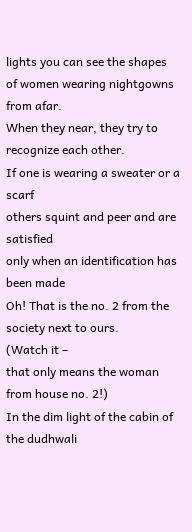lights you can see the shapes
of women wearing nightgowns from afar.
When they near, they try to recognize each other.
If one is wearing a sweater or a scarf
others squint and peer and are satisfied
only when an identification has been made
Oh! That is the no. 2 from the society next to ours.
(Watch it –
that only means the woman from house no. 2!)
In the dim light of the cabin of the dudhwali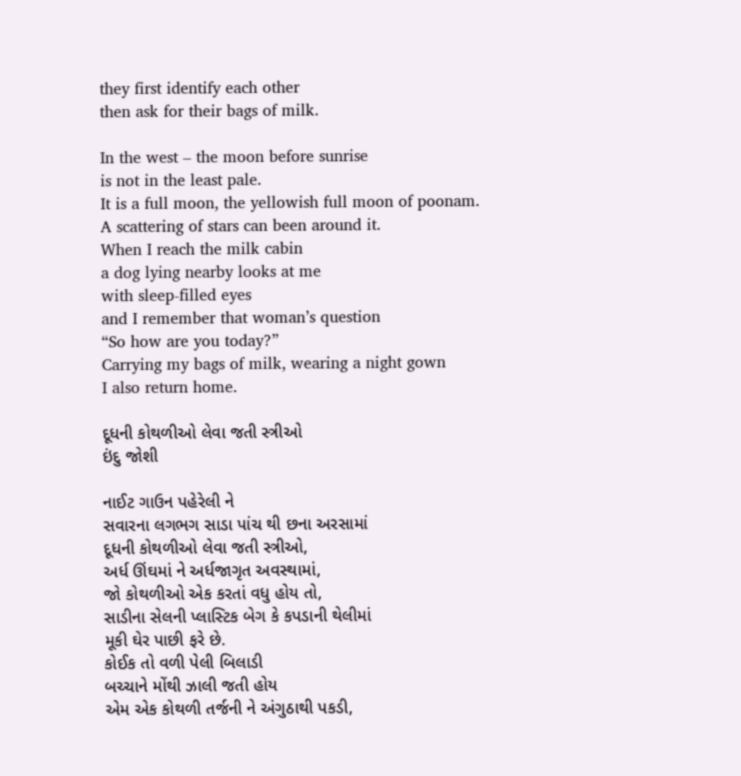they first identify each other
then ask for their bags of milk.

In the west – the moon before sunrise
is not in the least pale.
It is a full moon, the yellowish full moon of poonam.
A scattering of stars can been around it.
When I reach the milk cabin
a dog lying nearby looks at me
with sleep-filled eyes
and I remember that woman’s question
“So how are you today?”
Carrying my bags of milk, wearing a night gown
I also return home.

દૂધની કોથળીઓ લેવા જતી સ્ત્રીઓ
ઇંદુ જોશી

નાઈટ ગાઉન પહેરેલી ને
સવારના લગભગ સાડા પાંચ થી છના અરસામાં
દૂધની કોથળીઓ લેવા જતી સ્ત્રીઓ,
અર્ધ ઊંઘમાં ને અર્ધજાગૃત અવસ્થામાં,
જો કોથળીઓ એક કરતાં વધુ હોય તો,
સાડીના સેલની પ્લાસ્ટિક બેગ કે કપડાની થેલીમાં
મૂકી ઘેર પાછી ફરે છે.
કોઈક તો વળી પેલી બિલાડી
બચ્ચાને મોંથી ઝાલી જતી હોય
એમ એક કોથળી તર્જની ને અંગુઠાથી પકડી,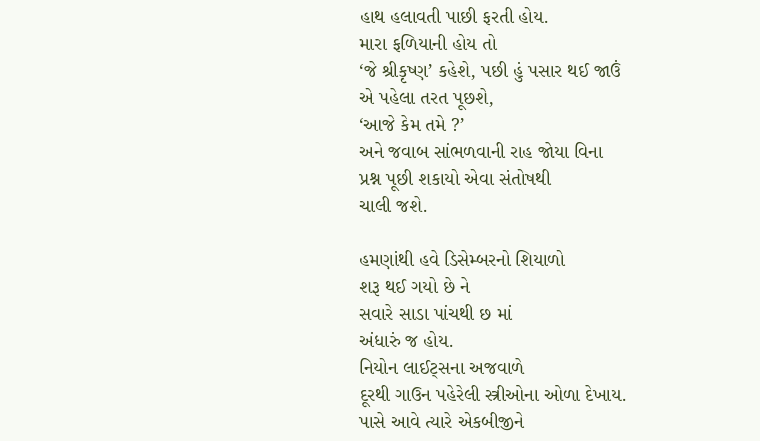હાથ હલાવતી પાછી ફરતી હોય.
મારા ફળિયાની હોય તો
‘જે શ્રીકૃષ્ણ’ કહેશે, પછી હું પસાર થઈ જાઉં
એ પહેલા તરત પૂછશે,
‘આજે કેમ તમે ?’
અને જવાબ સાંભળવાની રાહ જોયા વિના
પ્રશ્ન પૂછી શકાયો એવા સંતોષથી
ચાલી જશે.

હમણાંથી હવે ડિસેમ્બરનો શિયાળો
શરૂ થઈ ગયો છે ને
સવારે સાડા પાંચથી છ માં
અંધારું જ હોય.
નિયોન લાઈટ્સના અજવાળે
દૂરથી ગાઉન પહેરેલી સ્ત્રીઓના ઓળા દેખાય.
પાસે આવે ત્યારે એકબીજીને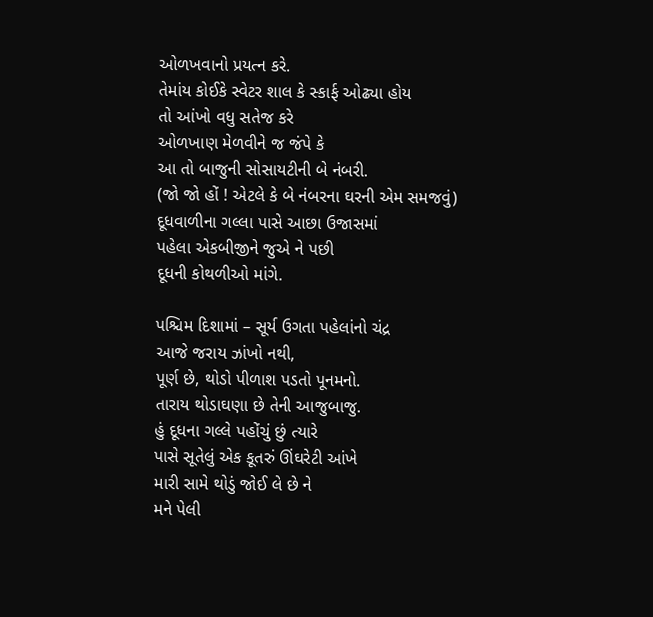ઓળખવાનો પ્રયત્ન કરે.
તેમાંય કોઈકે સ્વેટર શાલ કે સ્કાર્ફ ઓઢ્યા હોય
તો આંખો વધુ સતેજ કરે
ઓળખાણ મેળવીને જ જંપે કે
આ તો બાજુની સોસાયટીની બે નંબરી.
(જો જો હોં ! એટલે કે બે નંબરના ઘરની એમ સમજવું)
દૂધવાળીના ગલ્લા પાસે આછા ઉજાસમાં
પહેલા એકબીજીને જુએ ને પછી
દૂધની કોથળીઓ માંગે.

પશ્ચિમ દિશામાં – સૂર્ય ઉગતા પહેલાંનો ચંદ્ર
આજે જરાય ઝાંખો નથી,
પૂર્ણ છે, થોડો પીળાશ પડતો પૂનમનો.
તારાય થોડાઘણા છે તેની આજુબાજુ.
હું દૂધના ગલ્લે પહોંચું છું ત્યારે
પાસે સૂતેલું એક કૂતરું ઊંઘરેટી આંખે
મારી સામે થોડું જોઈ લે છે ને
મને પેલી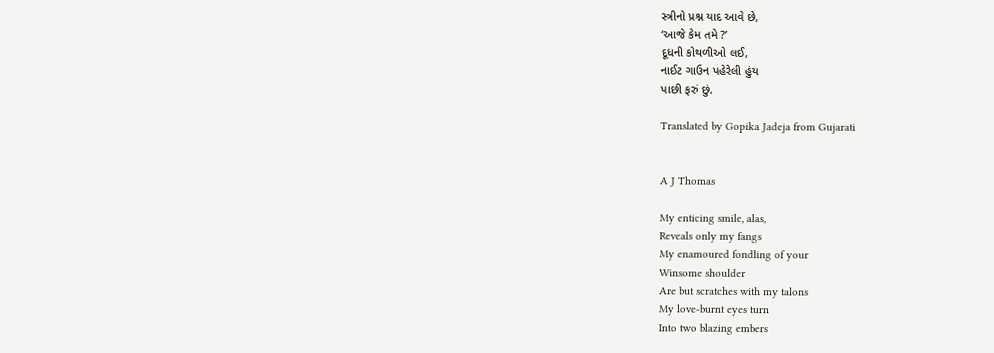સ્ત્રીનો પ્રશ્ન યાદ આવે છે,
‘આજે કેમ તમે ?’
દૂધની કોથળીઓ લઈ,
નાઈટ ગાઉન પહેરેલી હુંય
પાછી ફરું છું.

Translated by Gopika Jadeja from Gujarati


A J Thomas

My enticing smile, alas,
Reveals only my fangs
My enamoured fondling of your
Winsome shoulder
Are but scratches with my talons
My love-burnt eyes turn
Into two blazing embers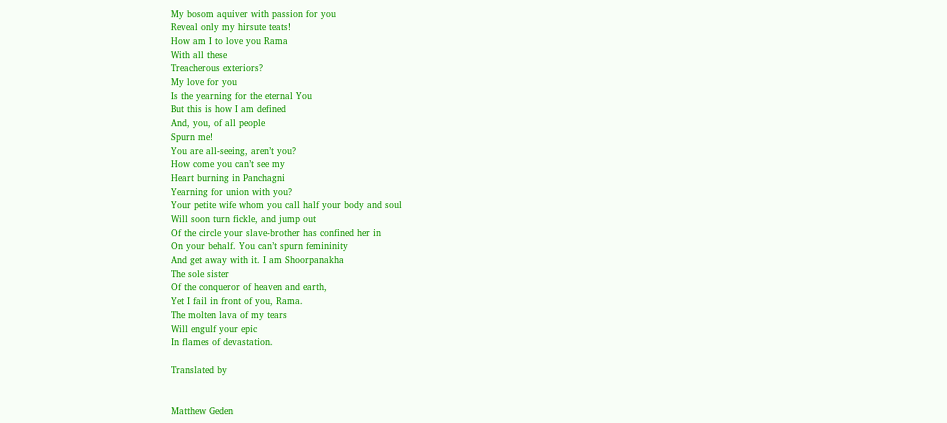My bosom aquiver with passion for you
Reveal only my hirsute teats!
How am I to love you Rama
With all these
Treacherous exteriors?
My love for you
Is the yearning for the eternal You
But this is how I am defined
And, you, of all people
Spurn me!
You are all-seeing, aren’t you?
How come you can’t see my
Heart burning in Panchagni
Yearning for union with you?
Your petite wife whom you call half your body and soul
Will soon turn fickle, and jump out
Of the circle your slave-brother has confined her in
On your behalf. You can’t spurn femininity
And get away with it. I am Shoorpanakha
The sole sister
Of the conqueror of heaven and earth,
Yet I fail in front of you, Rama.
The molten lava of my tears
Will engulf your epic
In flames of devastation.

Translated by


Matthew Geden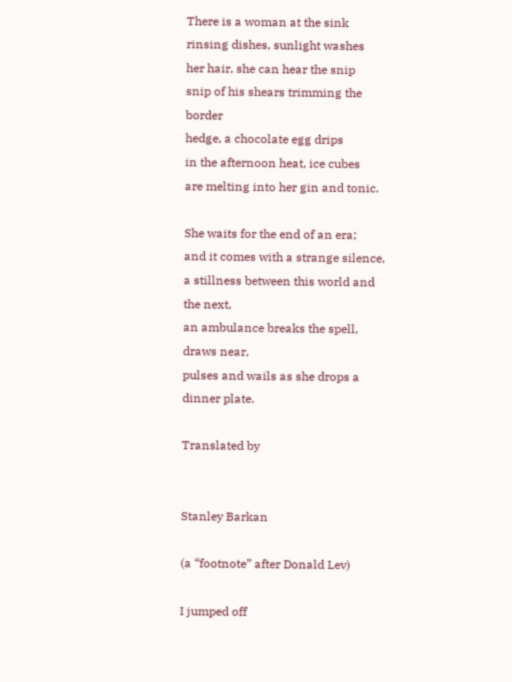There is a woman at the sink
rinsing dishes, sunlight washes
her hair, she can hear the snip
snip of his shears trimming the border
hedge, a chocolate egg drips
in the afternoon heat, ice cubes
are melting into her gin and tonic.

She waits for the end of an era;
and it comes with a strange silence,
a stillness between this world and the next,
an ambulance breaks the spell, draws near,
pulses and wails as she drops a dinner plate.

Translated by


Stanley Barkan

(a “footnote” after Donald Lev)

I jumped off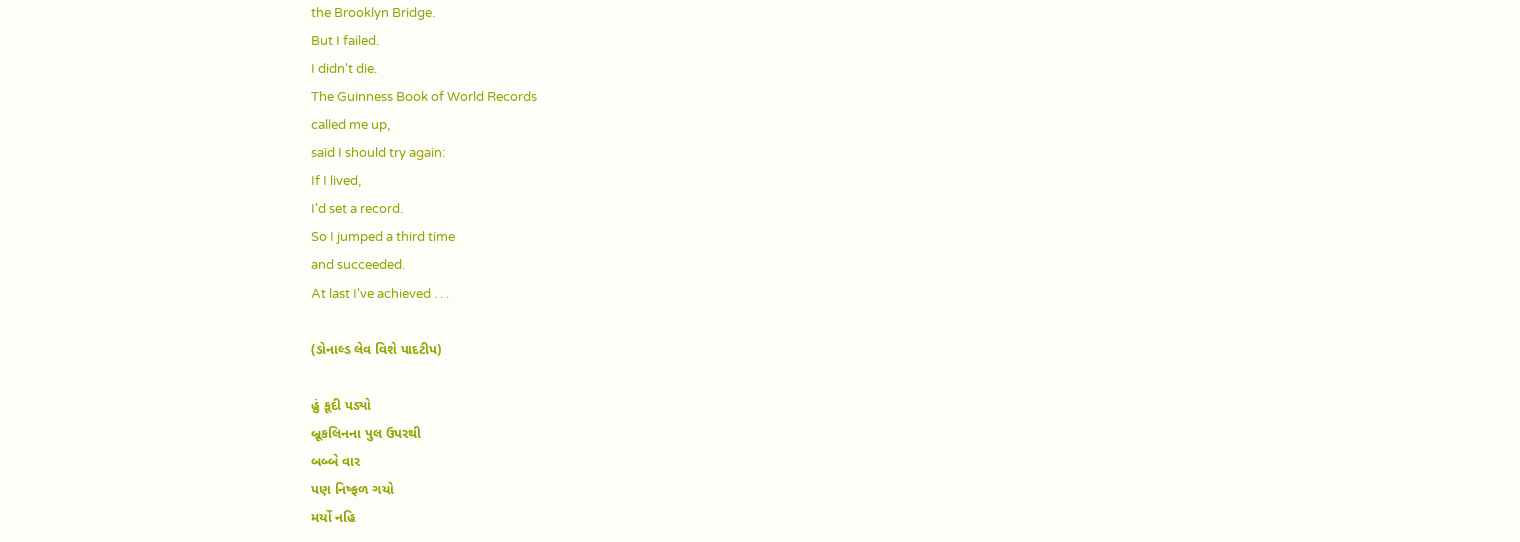the Brooklyn Bridge.
But I failed.
I didn't die.
The Guinness Book of World Records
called me up,
said I should try again:
If I lived,
I'd set a record.
So I jumped a third time
and succeeded.
At last I've achieved . . .

(ડોનાલ્ડ લેવ વિશે પાદટીપ)

હું કૂદી પડ્યો
બ્રૂકલિનના પુલ ઉપરથી
બબ્બે વાર
પણ નિષ્ફળ ગયો
મર્યો નહિ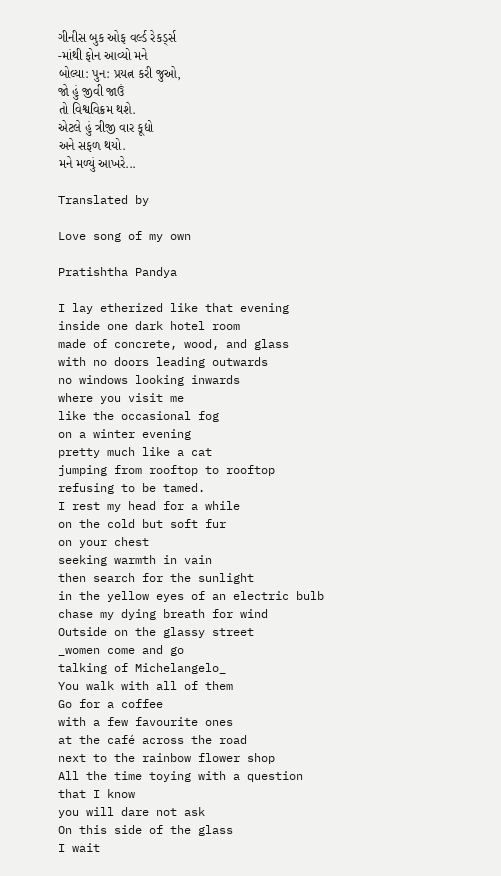ગીનીસ બુક ઓફ વર્લ્ડ રેકર્ડ્સ
-માંથી ફોન આવ્યો મને
બોલ્યા: પુન: પ્રયત્ન કરી જુઓ,
જો હું જીવી જાઉં
તો વિશ્વવિક્રમ થશે.
એટલે હું ત્રીજી વાર કૂદ્યો
અને સફળ થયો.
મને મળ્યું આખરે...

Translated by

Love song of my own

Pratishtha Pandya

I lay etherized like that evening
inside one dark hotel room
made of concrete, wood, and glass
with no doors leading outwards
no windows looking inwards
where you visit me
like the occasional fog
on a winter evening
pretty much like a cat
jumping from rooftop to rooftop
refusing to be tamed.
I rest my head for a while
on the cold but soft fur
on your chest
seeking warmth in vain
then search for the sunlight
in the yellow eyes of an electric bulb
chase my dying breath for wind
Outside on the glassy street
_women come and go
talking of Michelangelo_
You walk with all of them
Go for a coffee
with a few favourite ones
at the café across the road
next to the rainbow flower shop
All the time toying with a question
that I know
you will dare not ask
On this side of the glass
I wait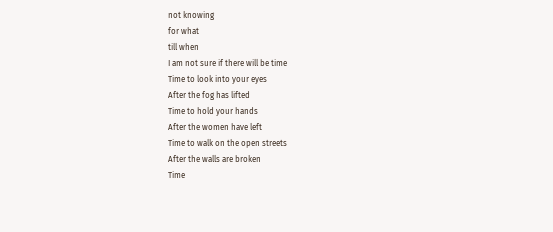not knowing
for what
till when
I am not sure if there will be time
Time to look into your eyes
After the fog has lifted
Time to hold your hands
After the women have left
Time to walk on the open streets
After the walls are broken
Time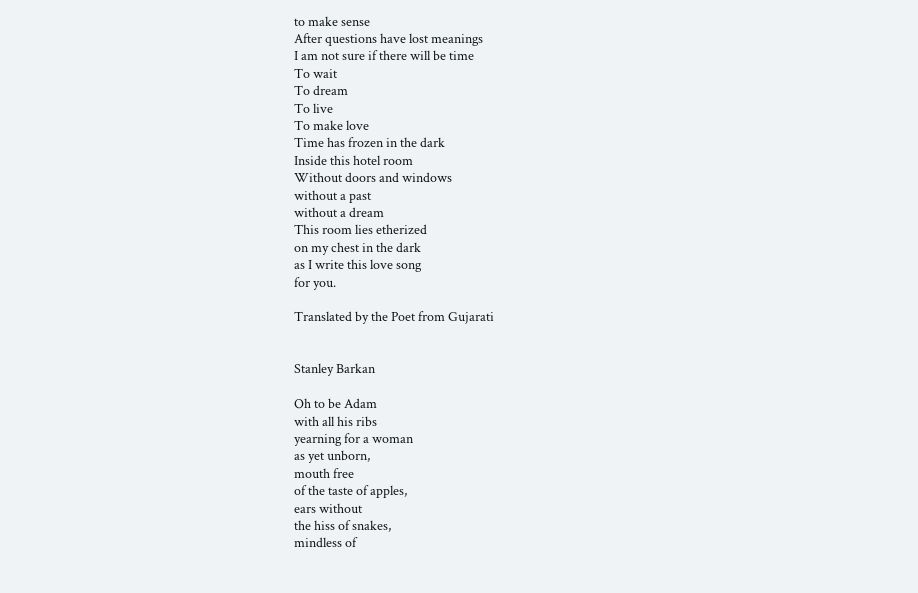to make sense
After questions have lost meanings
I am not sure if there will be time
To wait
To dream
To live
To make love
Time has frozen in the dark
Inside this hotel room
Without doors and windows
without a past
without a dream
This room lies etherized
on my chest in the dark
as I write this love song
for you.

Translated by the Poet from Gujarati


Stanley Barkan

Oh to be Adam
with all his ribs
yearning for a woman
as yet unborn,
mouth free
of the taste of apples,
ears without
the hiss of snakes,
mindless of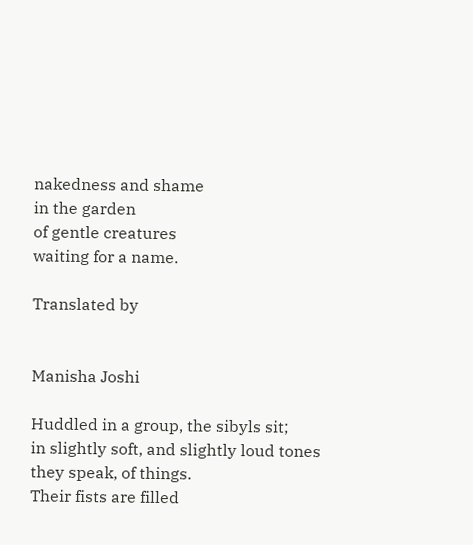nakedness and shame
in the garden
of gentle creatures
waiting for a name.

Translated by


Manisha Joshi

Huddled in a group, the sibyls sit;
in slightly soft, and slightly loud tones
they speak, of things.
Their fists are filled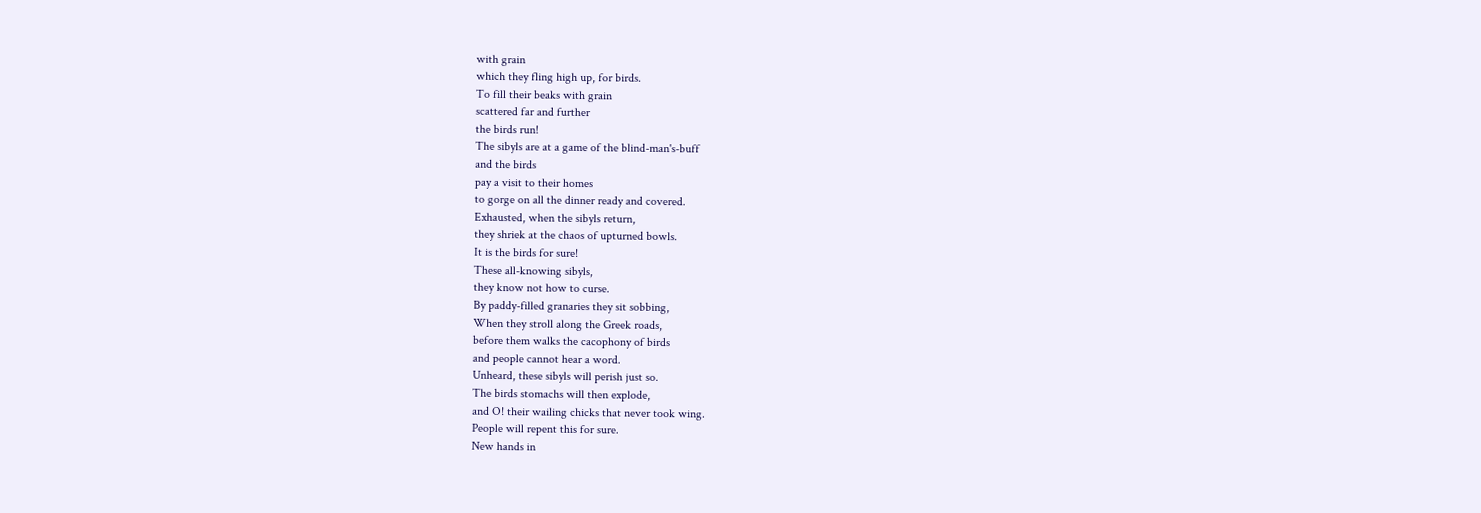with grain
which they fling high up, for birds.
To fill their beaks with grain
scattered far and further
the birds run!
The sibyls are at a game of the blind-man's-buff
and the birds
pay a visit to their homes
to gorge on all the dinner ready and covered.
Exhausted, when the sibyls return,
they shriek at the chaos of upturned bowls.
It is the birds for sure!
These all-knowing sibyls,
they know not how to curse.
By paddy-filled granaries they sit sobbing,
When they stroll along the Greek roads,
before them walks the cacophony of birds
and people cannot hear a word.
Unheard, these sibyls will perish just so.
The birds stomachs will then explode,
and O! their wailing chicks that never took wing.
People will repent this for sure.
New hands in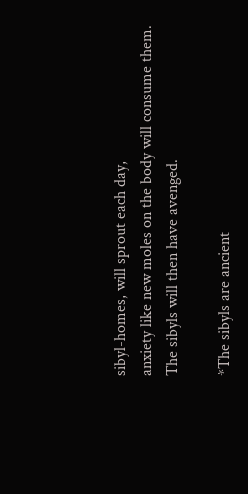sibyl-homes, will sprout each day,
anxiety like new moles on the body will consume them.
The sibyls will then have avenged.

*The sibyls are ancient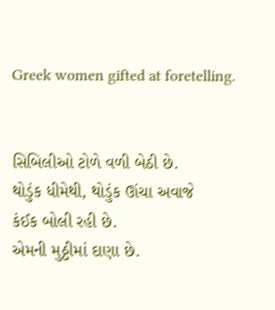Greek women gifted at foretelling.


સિબિલીઓ ટોળે વળી બેઠી છે.
થોડુંક ધીમેથી, થોડુંક ઊંચા અવાજે
કંઈક બોલી રહી છે.
એમની મુઠ્ઠીમાં દાણા છે.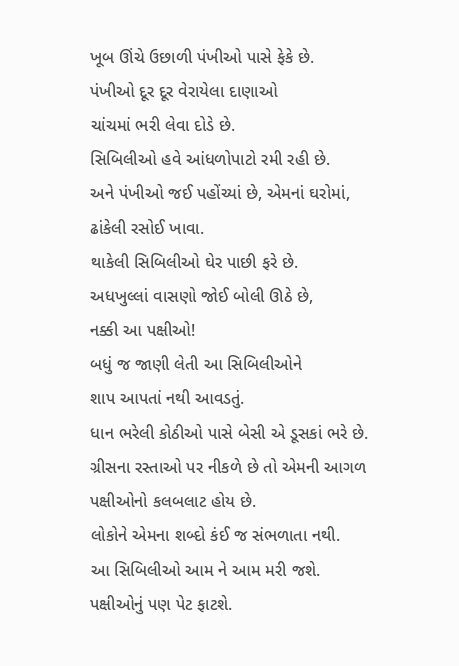ખૂબ ઊંચે ઉછાળી પંખીઓ પાસે ફેકે છે.
પંખીઓ દૂર દૂર વેરાયેલા દાણાઓ
ચાંચમાં ભરી લેવા દોડે છે.
સિબિલીઓ હવે આંધળોપાટો રમી રહી છે.
અને પંખીઓ જઈ પહોંચ્યાં છે, એમનાં ઘરોમાં,
ઢાંકેલી રસોઈ ખાવા.
થાકેલી સિબિલીઓ ઘેર પાછી ફરે છે.
અધખુલ્લાં વાસણો જોઈ બોલી ઊઠે છે,
નક્કી આ પક્ષીઓ!
બધું જ જાણી લેતી આ સિબિલીઓને
શાપ આપતાં નથી આવડતું.
ધાન ભરેલી કોઠીઓ પાસે બેસી એ ડૂસકાં ભરે છે.
ગ્રીસના રસ્તાઓ પર નીકળે છે તો એમની આગળ
પક્ષીઓનો કલબલાટ હોય છે.
લોકોને એમના શબ્દો કંઈ જ સંભળાતા નથી.
આ સિબિલીઓ આમ ને આમ મરી જશે.
પક્ષીઓનું પણ પેટ ફાટશે.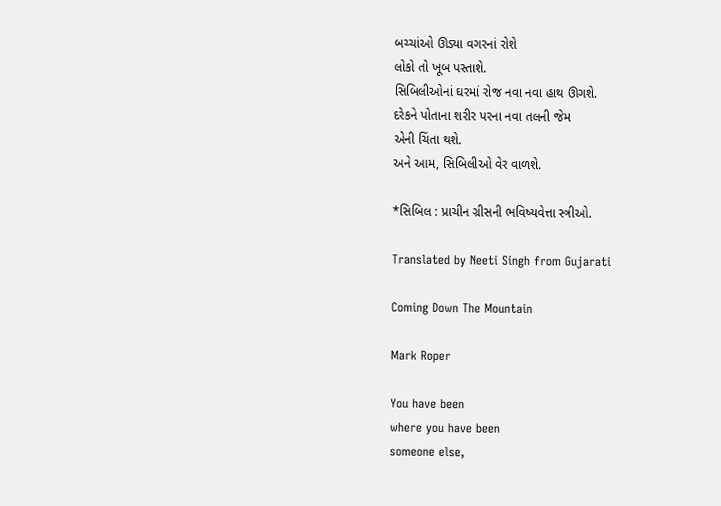બચ્ચાંઓ ઊડ્યા વગરનાં રોશે
લોકો તો ખૂબ પસ્તાશે.
સિબિલીઓનાં ઘરમાં રોજ નવા નવા હાથ ઊગશે.
દરેકને પોતાના શરીર પરના નવા તલની જેમ
એની ચિંતા થશે.
અને આમ, સિબિલીઓ વેર વાળશે.

*સિબિલ : પ્રાચીન ગ્રીસની ભવિષ્યવેત્તા સ્ત્રીઓ.

Translated by Neeti Singh from Gujarati

Coming Down The Mountain

Mark Roper

You have been
where you have been
someone else,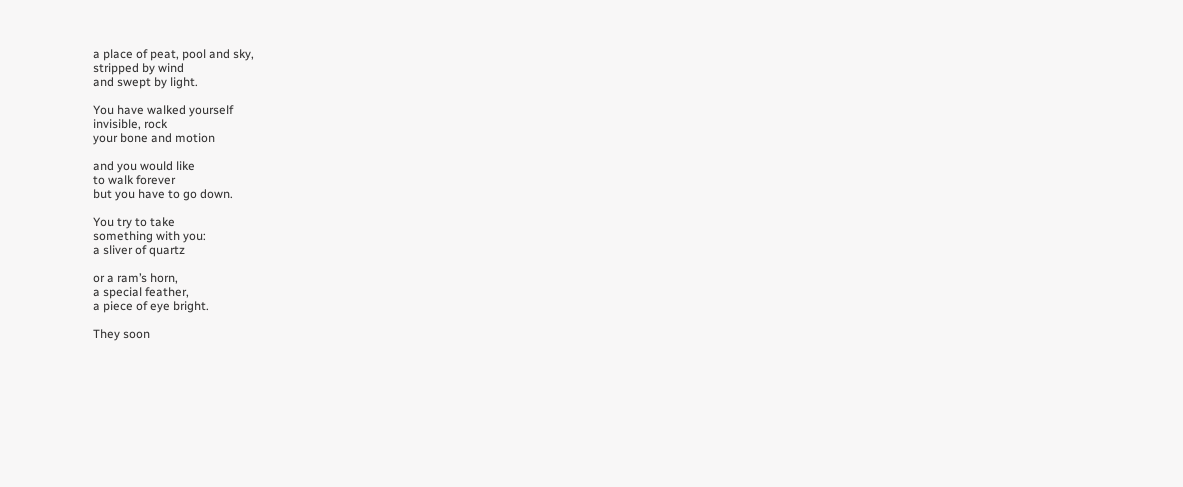a place of peat, pool and sky,
stripped by wind
and swept by light.

You have walked yourself
invisible, rock
your bone and motion

and you would like
to walk forever
but you have to go down.

You try to take
something with you:
a sliver of quartz

or a ram’s horn,
a special feather,
a piece of eye bright.

They soon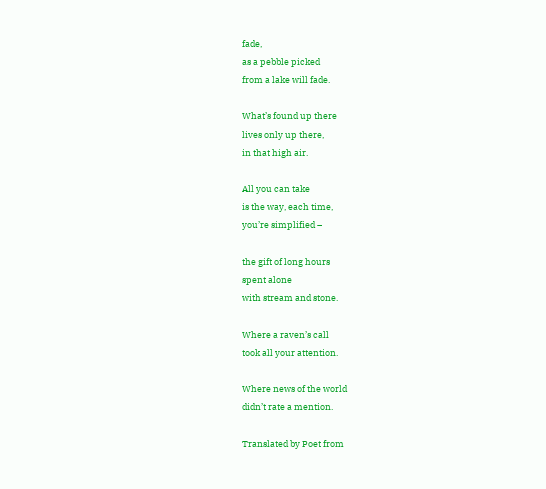fade,
as a pebble picked
from a lake will fade.

What’s found up there
lives only up there,
in that high air.

All you can take
is the way, each time,
you’re simplified –

the gift of long hours
spent alone
with stream and stone.

Where a raven’s call
took all your attention.

Where news of the world
didn’t rate a mention.

Translated by Poet from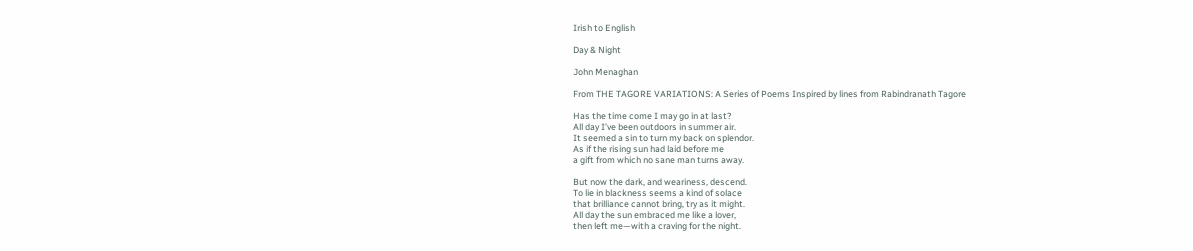Irish to English

Day & Night

John Menaghan

From THE TAGORE VARIATIONS: A Series of Poems Inspired by lines from Rabindranath Tagore

Has the time come I may go in at last?
All day I’ve been outdoors in summer air.
It seemed a sin to turn my back on splendor.
As if the rising sun had laid before me
a gift from which no sane man turns away.

But now the dark, and weariness, descend.
To lie in blackness seems a kind of solace
that brilliance cannot bring, try as it might.
All day the sun embraced me like a lover,
then left me—with a craving for the night.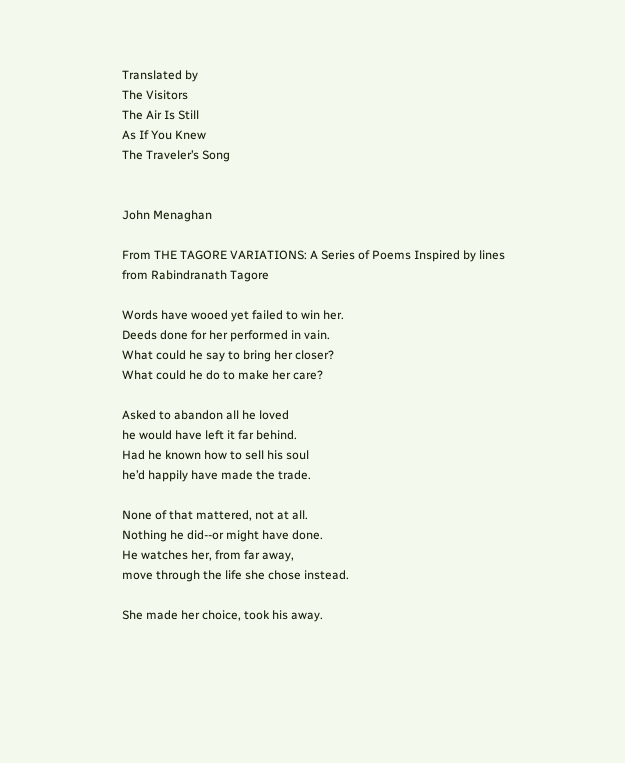Translated by
The Visitors
The Air Is Still
As If You Knew
The Traveler’s Song


John Menaghan

From THE TAGORE VARIATIONS: A Series of Poems Inspired by lines from Rabindranath Tagore

Words have wooed yet failed to win her.
Deeds done for her performed in vain.
What could he say to bring her closer?
What could he do to make her care?

Asked to abandon all he loved
he would have left it far behind.
Had he known how to sell his soul
he’d happily have made the trade.

None of that mattered, not at all.
Nothing he did--or might have done.
He watches her, from far away,
move through the life she chose instead.

She made her choice, took his away.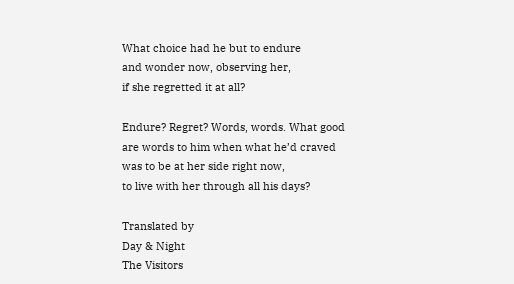What choice had he but to endure
and wonder now, observing her,
if she regretted it at all?

Endure? Regret? Words, words. What good
are words to him when what he’d craved
was to be at her side right now,
to live with her through all his days?

Translated by
Day & Night
The Visitors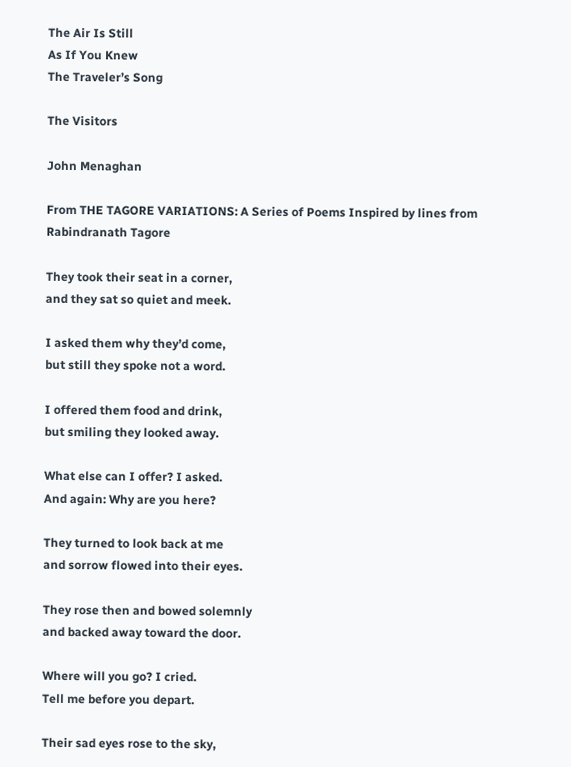The Air Is Still
As If You Knew
The Traveler’s Song

The Visitors

John Menaghan

From THE TAGORE VARIATIONS: A Series of Poems Inspired by lines from Rabindranath Tagore

They took their seat in a corner,
and they sat so quiet and meek.

I asked them why they’d come,
but still they spoke not a word.

I offered them food and drink,
but smiling they looked away.

What else can I offer? I asked.
And again: Why are you here?

They turned to look back at me
and sorrow flowed into their eyes.

They rose then and bowed solemnly
and backed away toward the door.

Where will you go? I cried.
Tell me before you depart.

Their sad eyes rose to the sky,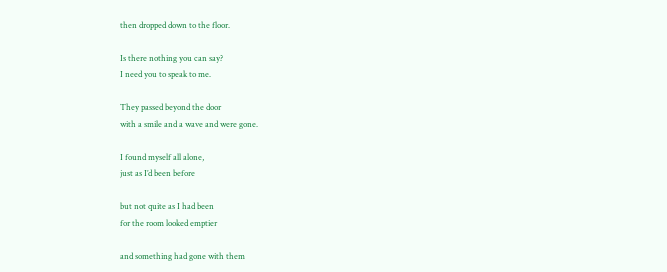then dropped down to the floor.

Is there nothing you can say?
I need you to speak to me.

They passed beyond the door
with a smile and a wave and were gone.

I found myself all alone,
just as I’d been before

but not quite as I had been
for the room looked emptier

and something had gone with them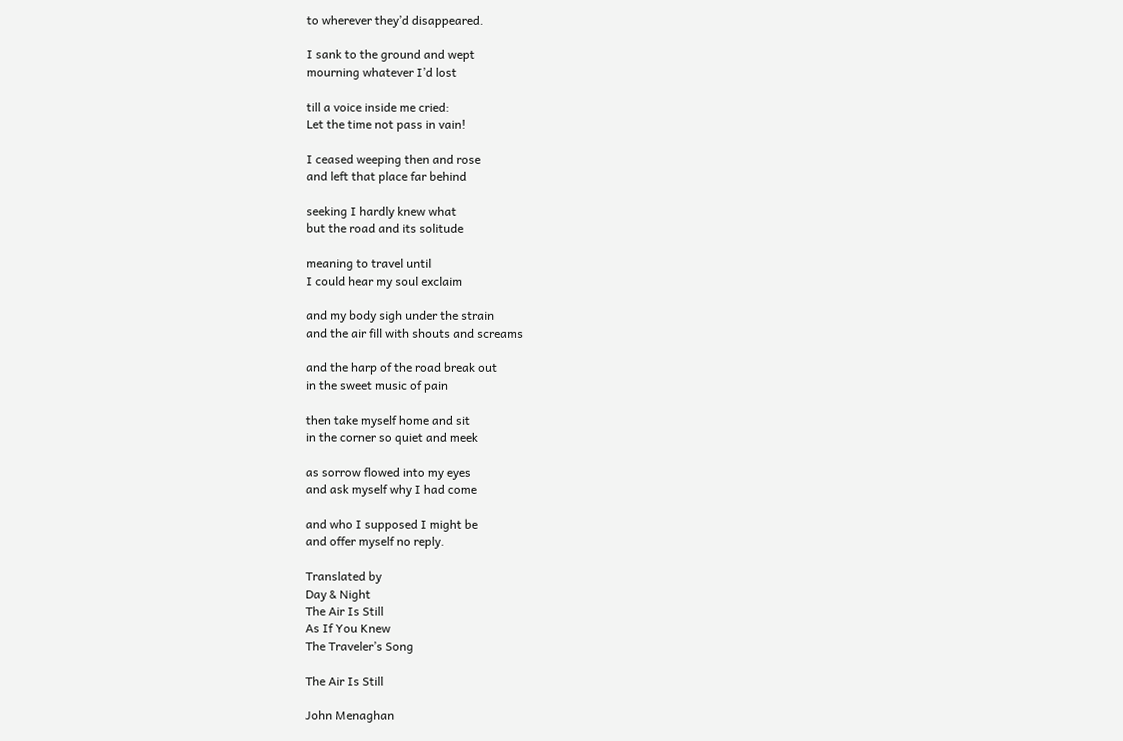to wherever they’d disappeared.

I sank to the ground and wept
mourning whatever I’d lost

till a voice inside me cried:
Let the time not pass in vain!

I ceased weeping then and rose
and left that place far behind

seeking I hardly knew what
but the road and its solitude

meaning to travel until
I could hear my soul exclaim

and my body sigh under the strain
and the air fill with shouts and screams

and the harp of the road break out
in the sweet music of pain

then take myself home and sit
in the corner so quiet and meek

as sorrow flowed into my eyes
and ask myself why I had come

and who I supposed I might be
and offer myself no reply.

Translated by
Day & Night
The Air Is Still
As If You Knew
The Traveler’s Song

The Air Is Still

John Menaghan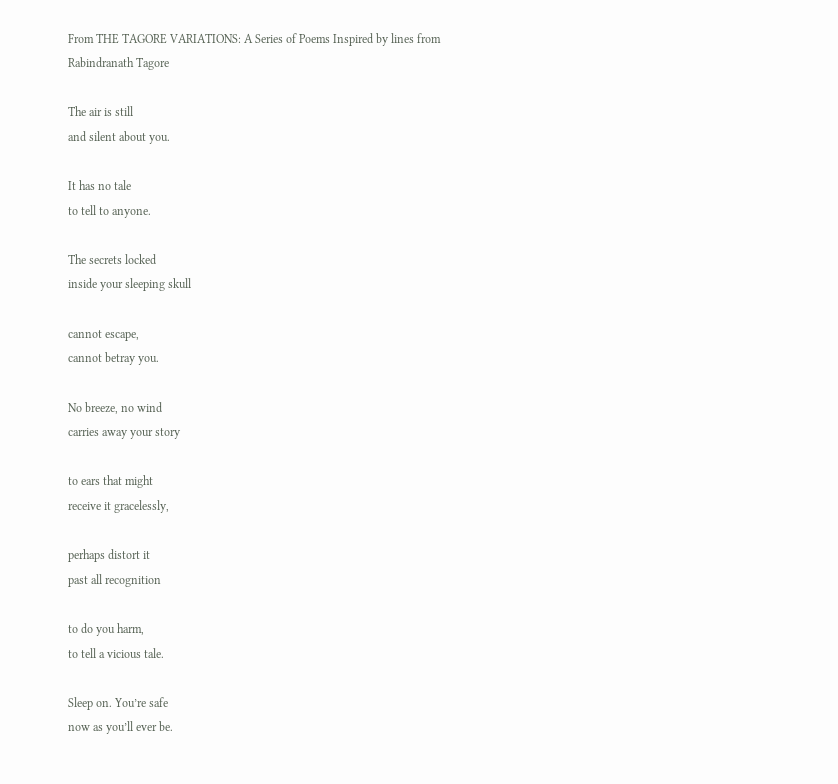From THE TAGORE VARIATIONS: A Series of Poems Inspired by lines from Rabindranath Tagore

The air is still
and silent about you.

It has no tale
to tell to anyone.

The secrets locked
inside your sleeping skull

cannot escape,
cannot betray you.

No breeze, no wind
carries away your story

to ears that might
receive it gracelessly,

perhaps distort it
past all recognition

to do you harm,
to tell a vicious tale.

Sleep on. You’re safe
now as you’ll ever be.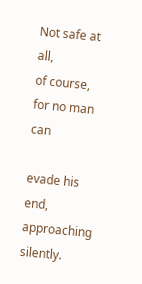Not safe at all,
of course, for no man can

evade his end,
approaching silently.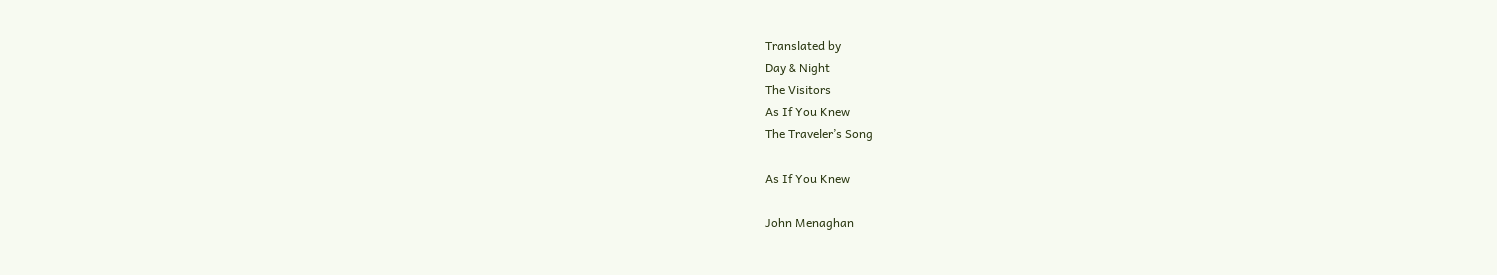Translated by
Day & Night
The Visitors
As If You Knew
The Traveler’s Song

As If You Knew

John Menaghan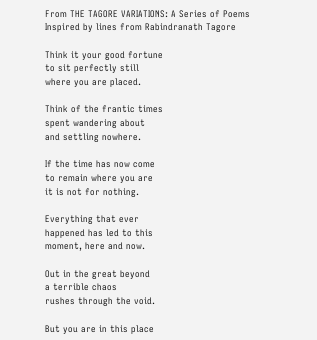From THE TAGORE VARIATIONS: A Series of Poems Inspired by lines from Rabindranath Tagore

Think it your good fortune
to sit perfectly still
where you are placed.

Think of the frantic times
spent wandering about
and settling nowhere.

If the time has now come
to remain where you are
it is not for nothing.

Everything that ever
happened has led to this
moment, here and now.

Out in the great beyond
a terrible chaos
rushes through the void.

But you are in this place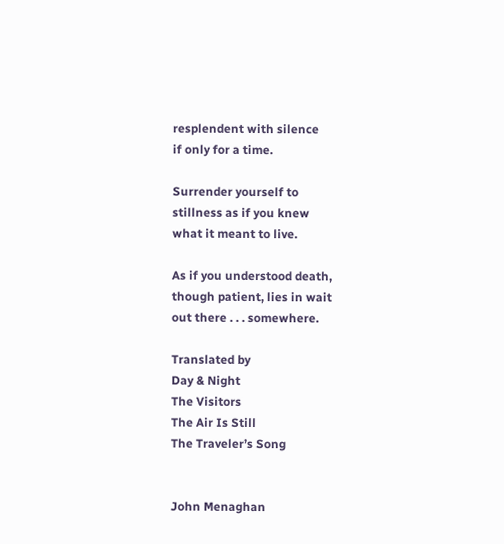resplendent with silence
if only for a time.

Surrender yourself to
stillness as if you knew
what it meant to live.

As if you understood death,
though patient, lies in wait
out there . . . somewhere.

Translated by
Day & Night
The Visitors
The Air Is Still
The Traveler’s Song


John Menaghan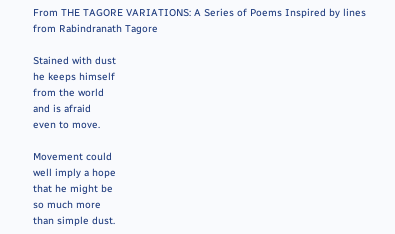From THE TAGORE VARIATIONS: A Series of Poems Inspired by lines from Rabindranath Tagore

Stained with dust
he keeps himself
from the world
and is afraid
even to move.

Movement could
well imply a hope
that he might be
so much more
than simple dust.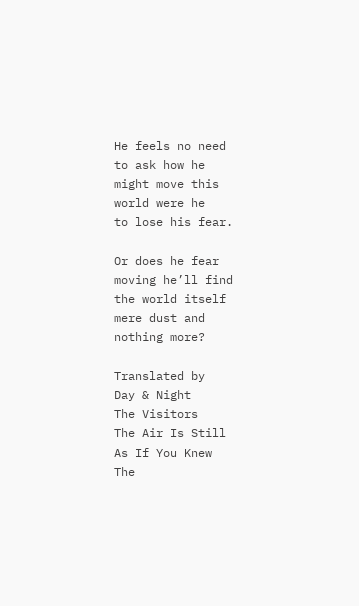He feels no need
to ask how he
might move this
world were he
to lose his fear.

Or does he fear
moving he’ll find
the world itself
mere dust and
nothing more?

Translated by
Day & Night
The Visitors
The Air Is Still
As If You Knew
The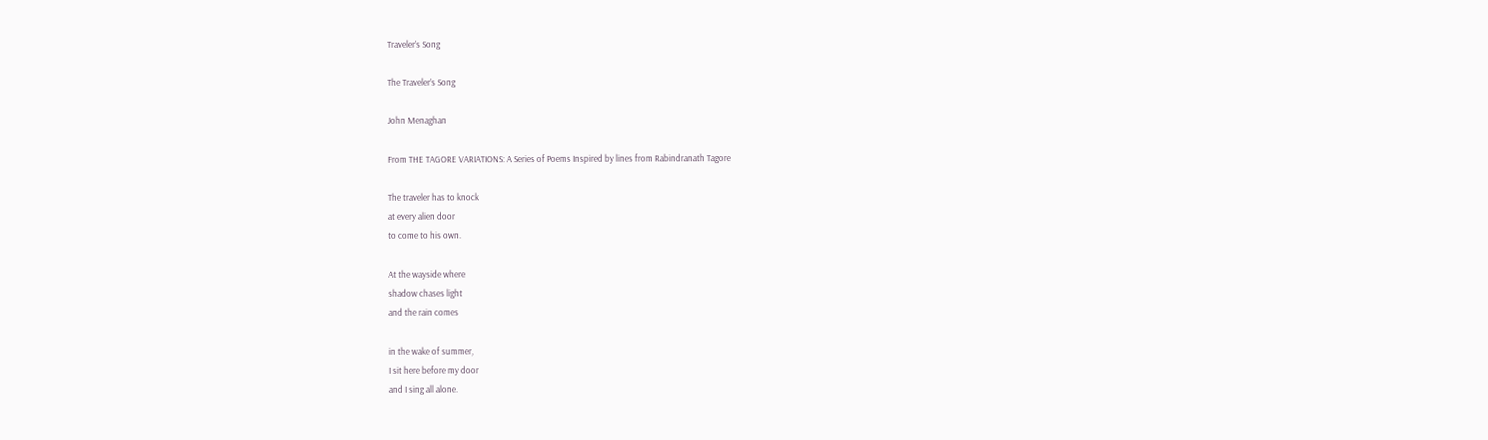Traveler’s Song

The Traveler’s Song

John Menaghan

From THE TAGORE VARIATIONS: A Series of Poems Inspired by lines from Rabindranath Tagore

The traveler has to knock
at every alien door
to come to his own.

At the wayside where
shadow chases light
and the rain comes

in the wake of summer,
I sit here before my door
and I sing all alone.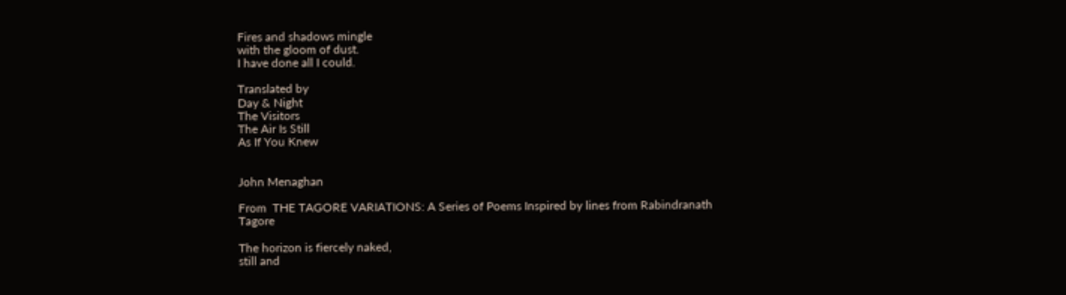Fires and shadows mingle
with the gloom of dust.
I have done all I could.

Translated by
Day & Night
The Visitors
The Air Is Still
As If You Knew


John Menaghan

From  THE TAGORE VARIATIONS: A Series of Poems Inspired by lines from Rabindranath Tagore

The horizon is fiercely naked,
still and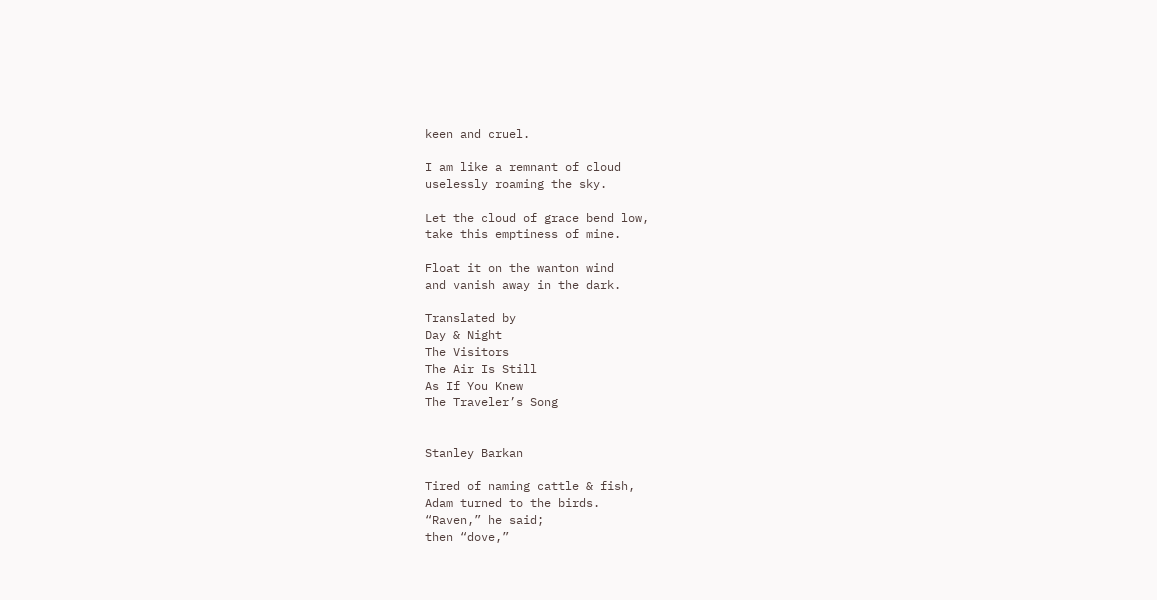keen and cruel.

I am like a remnant of cloud
uselessly roaming the sky.

Let the cloud of grace bend low,
take this emptiness of mine.

Float it on the wanton wind
and vanish away in the dark.

Translated by
Day & Night
The Visitors
The Air Is Still
As If You Knew
The Traveler’s Song


Stanley Barkan

Tired of naming cattle & fish,
Adam turned to the birds.
“Raven,” he said;
then “dove,”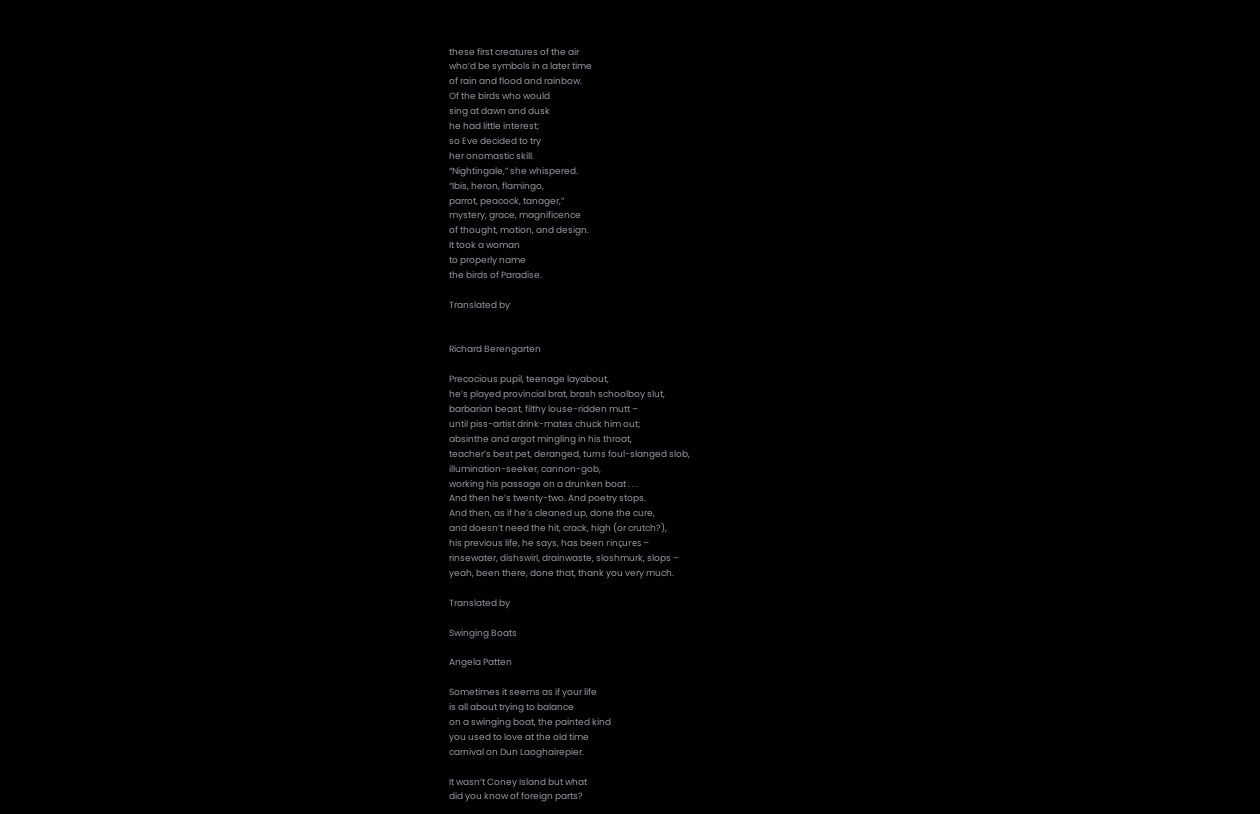these first creatures of the air
who’d be symbols in a later time
of rain and flood and rainbow.
Of the birds who would
sing at dawn and dusk
he had little interest;
so Eve decided to try
her onomastic skill.
“Nightingale,” she whispered.
“Ibis, heron, flamingo,
parrot, peacock, tanager,”
mystery, grace, magnificence
of thought, motion, and design.
It took a woman
to properly name
the birds of Paradise.

Translated by


Richard Berengarten

Precocious pupil, teenage layabout,
he’s played provincial brat, brash schoolboy slut,
barbarian beast, filthy louse-ridden mutt –
until piss-artist drink-mates chuck him out;
absinthe and argot mingling in his throat,
teacher’s best pet, deranged, turns foul-slanged slob,
illumination-seeker, cannon-gob,
working his passage on a drunken boat . . .
And then he’s twenty-two. And poetry stops.
And then, as if he’s cleaned up, done the cure,
and doesn’t need the hit, crack, high (or crutch?),
his previous life, he says, has been rinçures –
rinsewater, dishswirl, drainwaste, sloshmurk, slops –
yeah, been there, done that, thank you very much.

Translated by

Swinging Boats

Angela Patten

Sometimes it seems as if your life
is all about trying to balance
on a swinging boat, the painted kind
you used to love at the old time
carnival on Dun Laoghairepier.

It wasn’t Coney Island but what
did you know of foreign parts?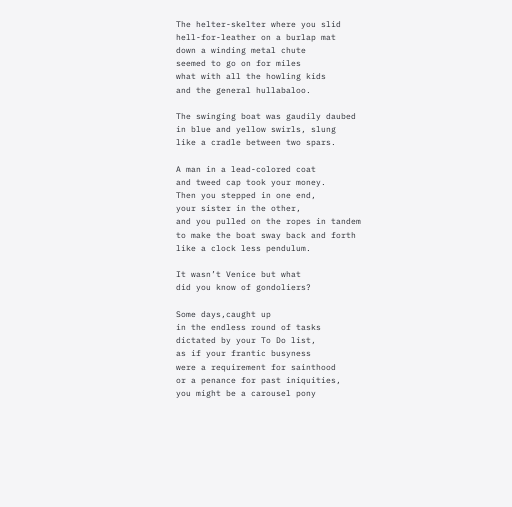The helter-skelter where you slid
hell-for-leather on a burlap mat
down a winding metal chute
seemed to go on for miles
what with all the howling kids
and the general hullabaloo.

The swinging boat was gaudily daubed
in blue and yellow swirls, slung
like a cradle between two spars.

A man in a lead-colored coat
and tweed cap took your money.
Then you stepped in one end,
your sister in the other,
and you pulled on the ropes in tandem
to make the boat sway back and forth
like a clock less pendulum.

It wasn’t Venice but what
did you know of gondoliers?

Some days,caught up
in the endless round of tasks
dictated by your To Do list,
as if your frantic busyness
were a requirement for sainthood
or a penance for past iniquities,
you might be a carousel pony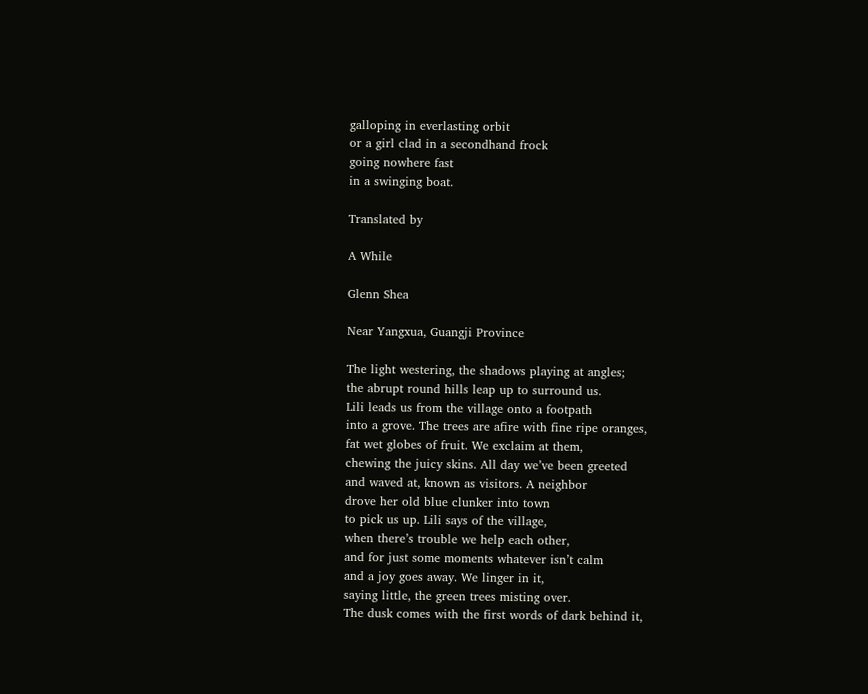galloping in everlasting orbit
or a girl clad in a secondhand frock
going nowhere fast
in a swinging boat.

Translated by

A While

Glenn Shea

Near Yangxua, Guangji Province

The light westering, the shadows playing at angles;
the abrupt round hills leap up to surround us.
Lili leads us from the village onto a footpath
into a grove. The trees are afire with fine ripe oranges,
fat wet globes of fruit. We exclaim at them,
chewing the juicy skins. All day we’ve been greeted
and waved at, known as visitors. A neighbor
drove her old blue clunker into town
to pick us up. Lili says of the village,
when there’s trouble we help each other,
and for just some moments whatever isn’t calm
and a joy goes away. We linger in it,
saying little, the green trees misting over.
The dusk comes with the first words of dark behind it,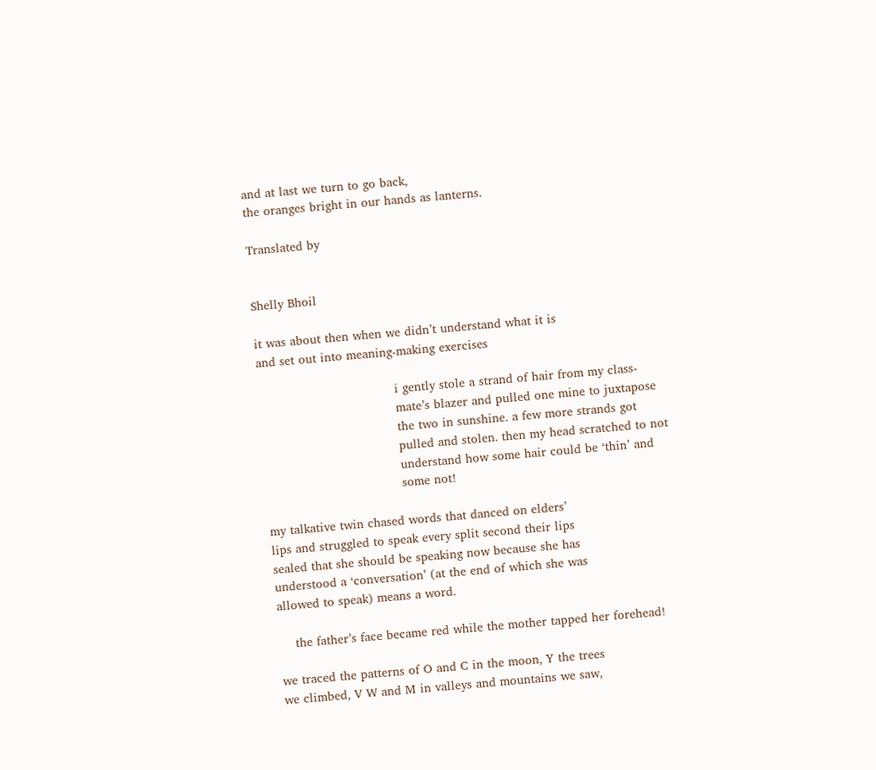and at last we turn to go back,
the oranges bright in our hands as lanterns.

Translated by


Shelly Bhoil

it was about then when we didn’t understand what it is
and set out into meaning-making exercises

                                  i gently stole a strand of hair from my class-
                                  mate’s blazer and pulled one mine to juxtapose
                                  the two in sunshine. a few more strands got
                                  pulled and stolen. then my head scratched to not
                                  understand how some hair could be ‘thin’ and
                                  some not!

my talkative twin chased words that danced on elders’
lips and struggled to speak every split second their lips
sealed that she should be speaking now because she has
understood a ‘conversation’ (at the end of which she was
allowed to speak) means a word.

    the father’s face became red while the mother tapped her forehead!

we traced the patterns of O and C in the moon, Y the trees
we climbed, V W and M in valleys and mountains we saw,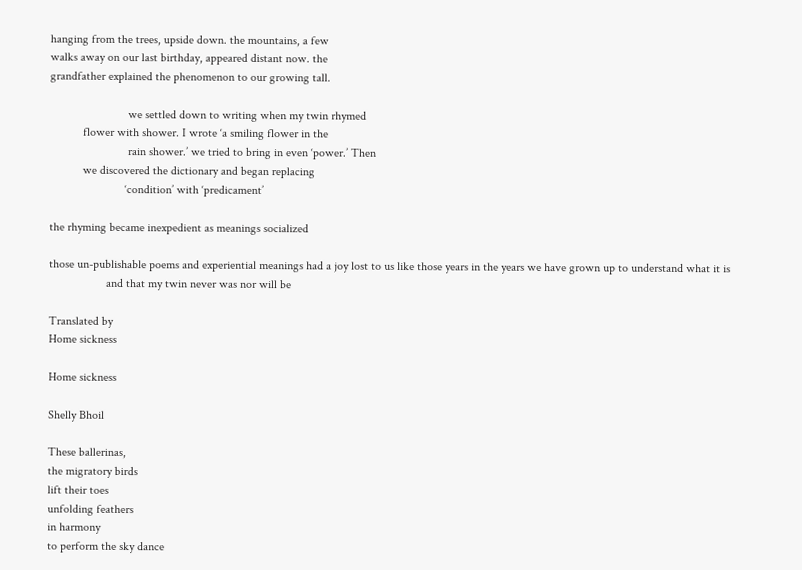hanging from the trees, upside down. the mountains, a few
walks away on our last birthday, appeared distant now. the
grandfather explained the phenomenon to our growing tall.

                          we settled down to writing when my twin rhymed
           flower with shower. I wrote ‘a smiling flower in the
                          rain shower.’ we tried to bring in even ‘power.’ Then
           we discovered the dictionary and began replacing
                         ‘condition’ with ‘predicament’

the rhyming became inexpedient as meanings socialized

those un-publishable poems and experiential meanings had a joy lost to us like those years in the years we have grown up to understand what it is
                   and that my twin never was nor will be

Translated by
Home sickness

Home sickness

Shelly Bhoil

These ballerinas,
the migratory birds
lift their toes
unfolding feathers
in harmony
to perform the sky dance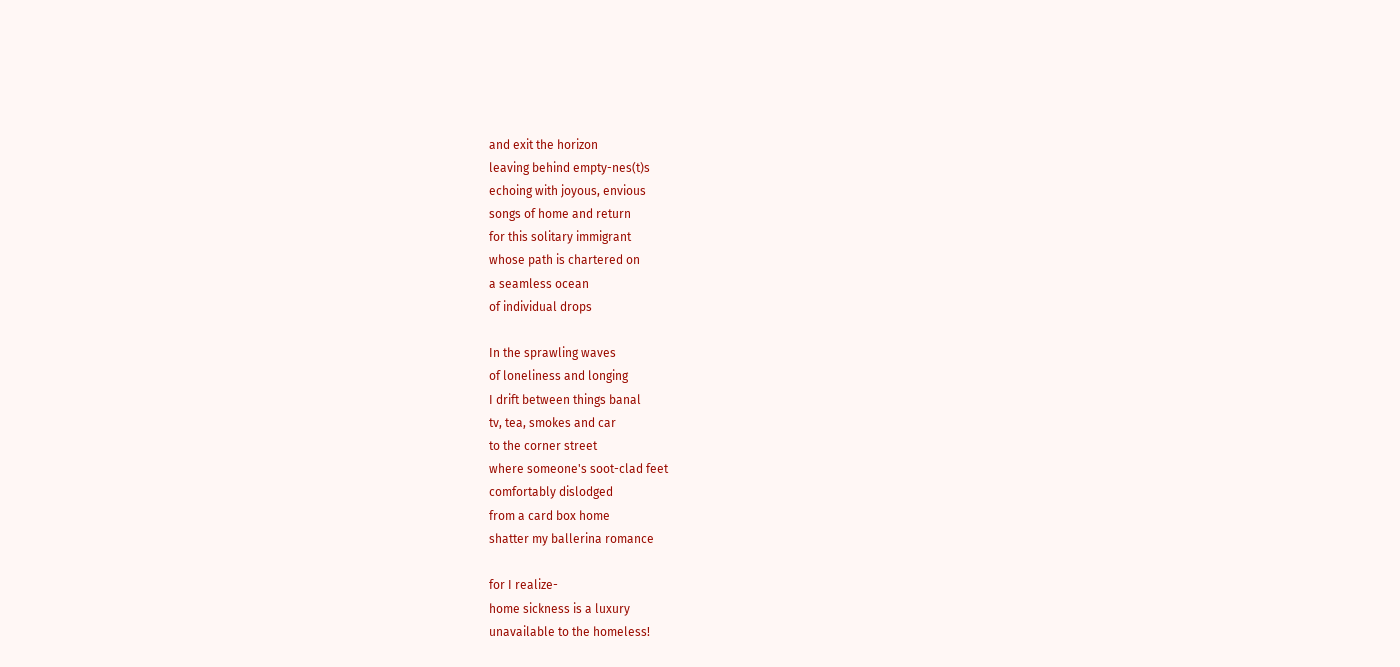and exit the horizon
leaving behind empty-nes(t)s
echoing with joyous, envious
songs of home and return
for this solitary immigrant
whose path is chartered on
a seamless ocean
of individual drops

In the sprawling waves
of loneliness and longing
I drift between things banal
tv, tea, smokes and car
to the corner street
where someone's soot-clad feet
comfortably dislodged
from a card box home
shatter my ballerina romance

for I realize-
home sickness is a luxury
unavailable to the homeless!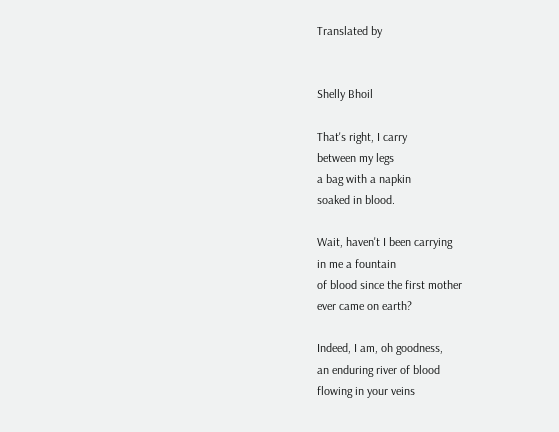Translated by


Shelly Bhoil

That's right, I carry
between my legs
a bag with a napkin
soaked in blood.

Wait, haven't I been carrying
in me a fountain
of blood since the first mother
ever came on earth?

Indeed, I am, oh goodness,
an enduring river of blood
flowing in your veins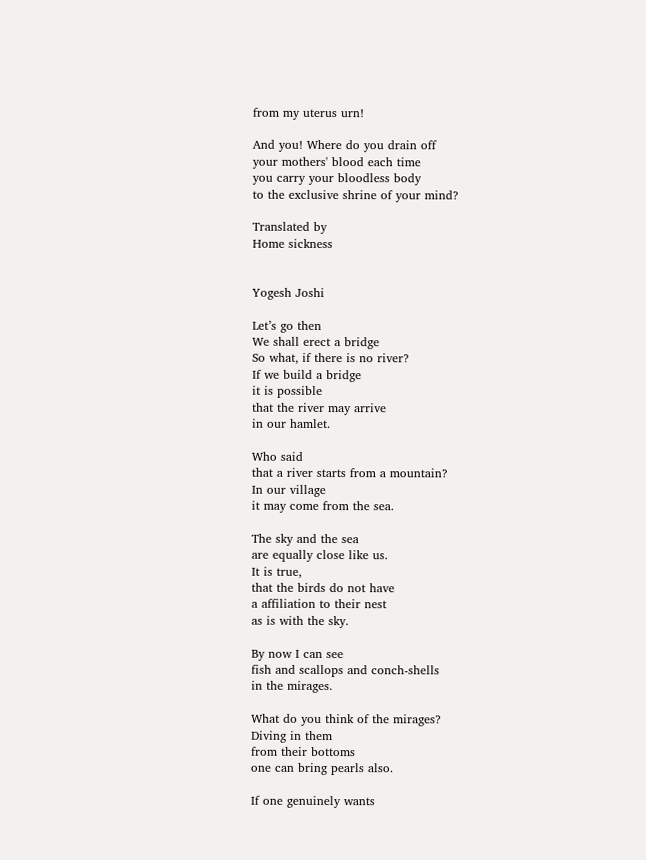from my uterus urn!

And you! Where do you drain off
your mothers' blood each time
you carry your bloodless body
to the exclusive shrine of your mind?

Translated by
Home sickness


Yogesh Joshi

Let’s go then
We shall erect a bridge
So what, if there is no river?
If we build a bridge
it is possible
that the river may arrive
in our hamlet.

Who said
that a river starts from a mountain?
In our village
it may come from the sea.

The sky and the sea
are equally close like us.
It is true,
that the birds do not have
a affiliation to their nest
as is with the sky.

By now I can see
fish and scallops and conch-shells
in the mirages.

What do you think of the mirages?
Diving in them
from their bottoms
one can bring pearls also.

If one genuinely wants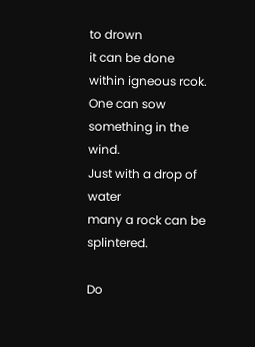to drown
it can be done within igneous rcok.
One can sow something in the wind.
Just with a drop of water
many a rock can be splintered.

Do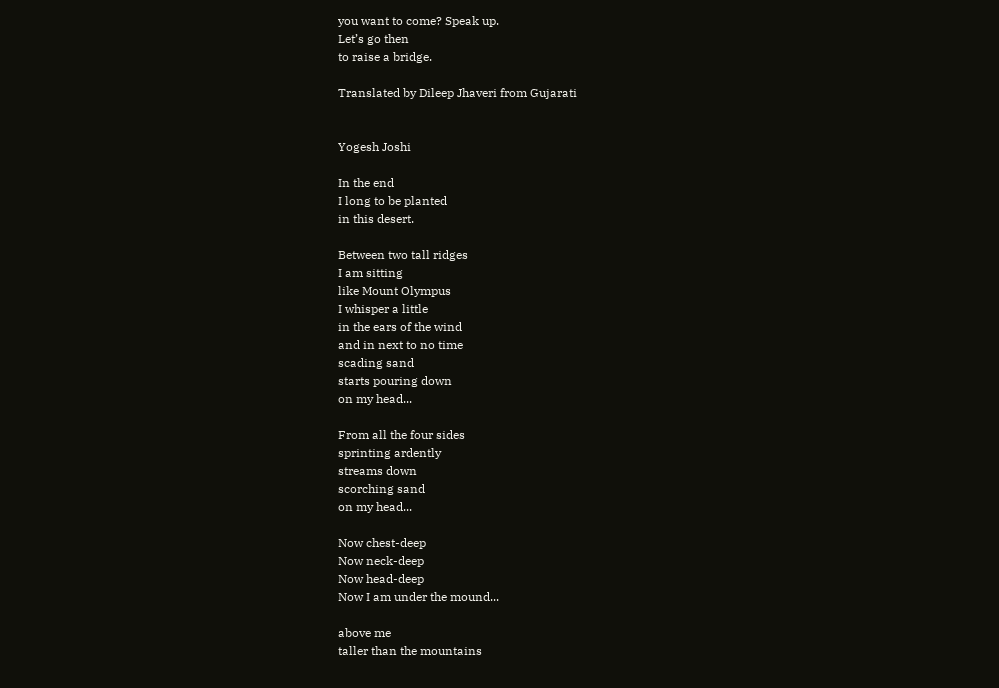you want to come? Speak up.
Let’s go then
to raise a bridge.

Translated by Dileep Jhaveri from Gujarati


Yogesh Joshi

In the end
I long to be planted
in this desert.

Between two tall ridges
I am sitting
like Mount Olympus
I whisper a little
in the ears of the wind
and in next to no time
scading sand
starts pouring down
on my head...

From all the four sides
sprinting ardently
streams down
scorching sand
on my head...

Now chest-deep
Now neck-deep
Now head-deep
Now I am under the mound...

above me
taller than the mountains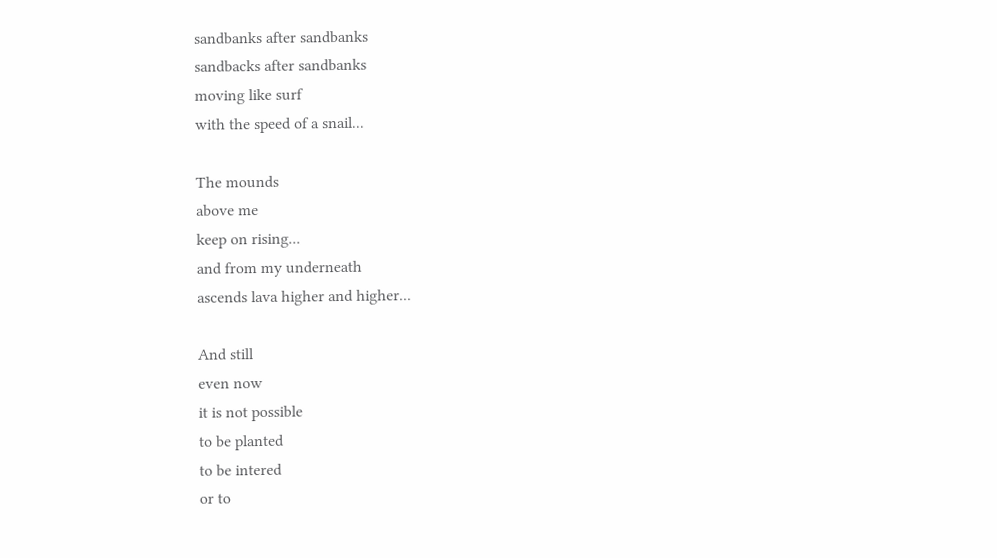sandbanks after sandbanks
sandbacks after sandbanks
moving like surf
with the speed of a snail...

The mounds
above me
keep on rising...
and from my underneath
ascends lava higher and higher...

And still
even now
it is not possible
to be planted
to be intered
or to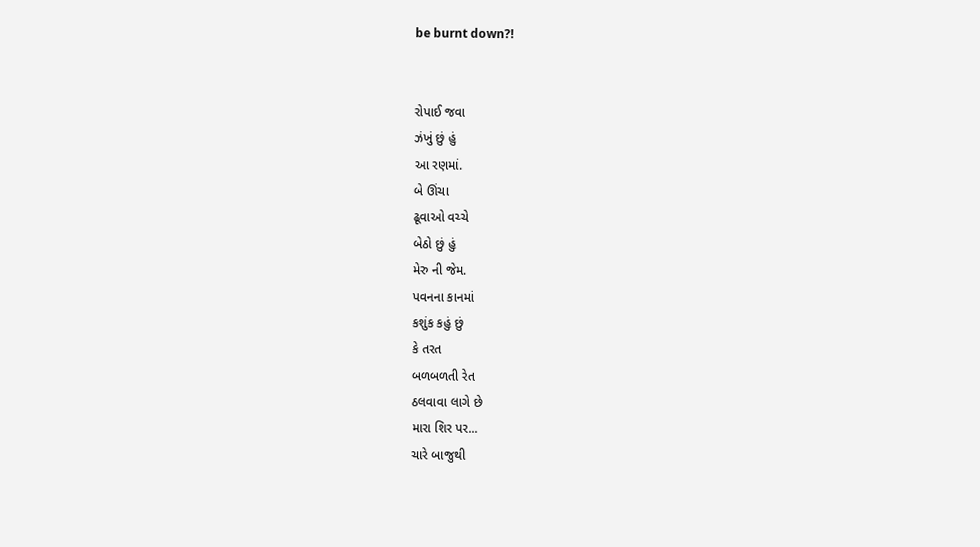be burnt down?!


રોપાઈ જવા
ઝંખું છું હું
આ રણમાં.
બે ઊંચા
ઢૂવાઓ વચ્ચે
બેઠો છું હું
મેરુ ની જેમ.
પવનના કાનમાં
કશુંક કહું છું
કે તરત
બળબળતી રેત
ઠલવાવા લાગે છે
મારા શિર પર...
ચારે બાજુથી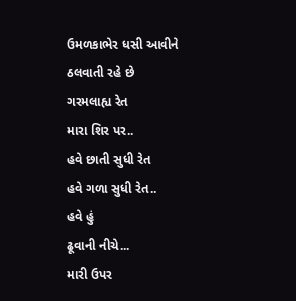ઉમળકાભેર ધસી આવીને
ઠલવાતી રહે છે
ગરમલાહ્ય રેત
મારા શિર પર..
હવે છાતી સુધી રેત
હવે ગળા સુધી રેત..
હવે હું
ઢૂવાની નીચે...
મારી ઉપર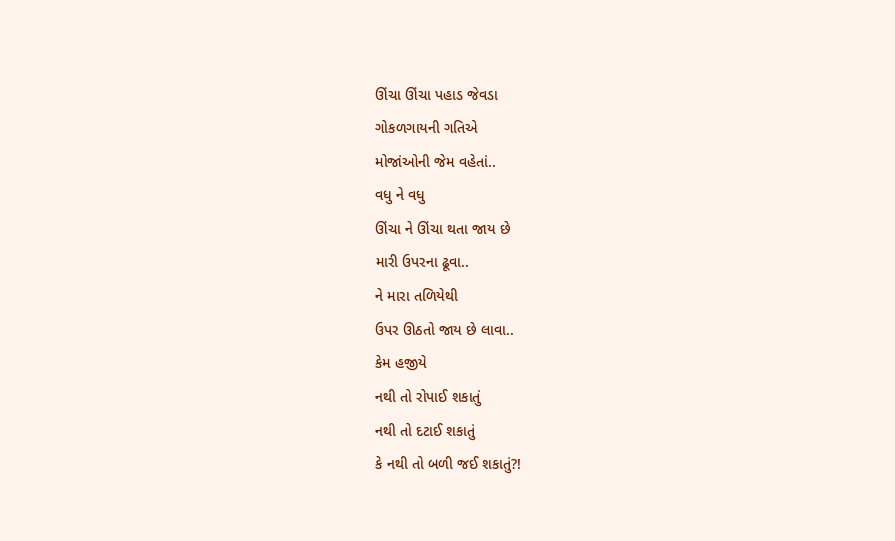ઊંચા ઊંચા પહાડ જેવડા
ગોકળગાયની ગતિએ
મોજાંઓની જેમ વહેતાં..
વધુ ને વધુ
ઊંચા ને ઊંચા થતા જાય છે
મારી ઉપરના ઢૂવા..
ને મારા તળિયેથી
ઉપર ઊઠતો જાય છે લાવા..
કેમ હજીયે
નથી તો રોપાઈ શકાતું
નથી તો દટાઈ શકાતું
કે નથી તો બળી જઈ શકાતું?!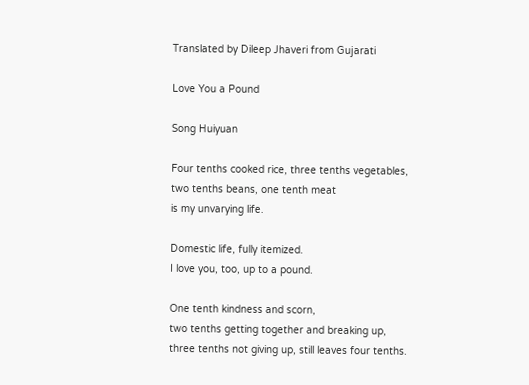Translated by Dileep Jhaveri from Gujarati

Love You a Pound

Song Huiyuan

Four tenths cooked rice, three tenths vegetables,
two tenths beans, one tenth meat
is my unvarying life.

Domestic life, fully itemized.
I love you, too, up to a pound.

One tenth kindness and scorn,
two tenths getting together and breaking up,
three tenths not giving up, still leaves four tenths.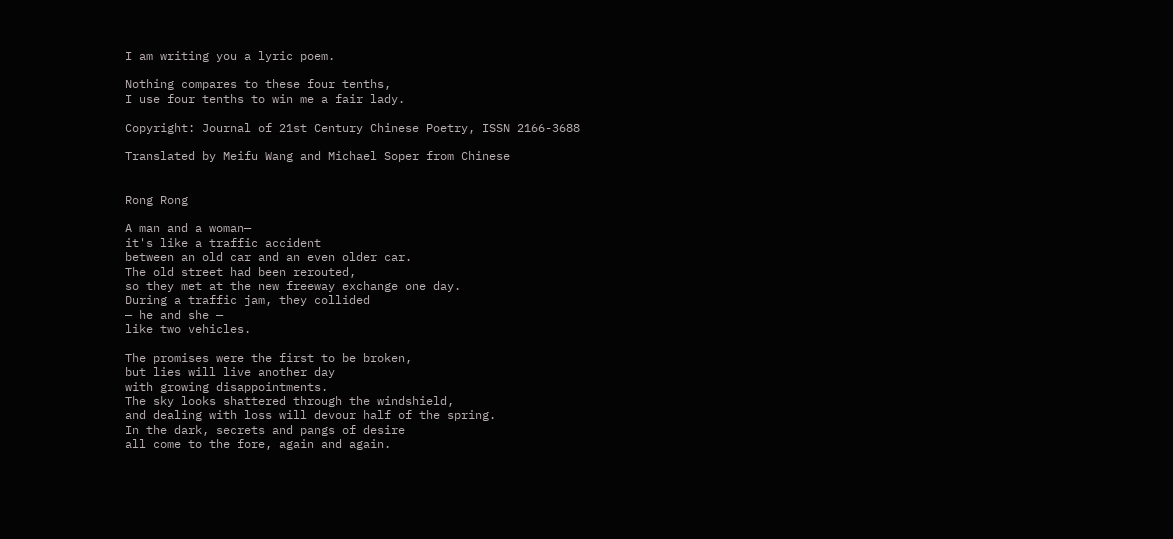I am writing you a lyric poem.

Nothing compares to these four tenths,
I use four tenths to win me a fair lady.

Copyright: Journal of 21st Century Chinese Poetry, ISSN 2166-3688

Translated by Meifu Wang and Michael Soper from Chinese


Rong Rong

A man and a woman—
it's like a traffic accident
between an old car and an even older car.
The old street had been rerouted,
so they met at the new freeway exchange one day.
During a traffic jam, they collided
— he and she —
like two vehicles.

The promises were the first to be broken,
but lies will live another day
with growing disappointments.
The sky looks shattered through the windshield,
and dealing with loss will devour half of the spring.
In the dark, secrets and pangs of desire
all come to the fore, again and again.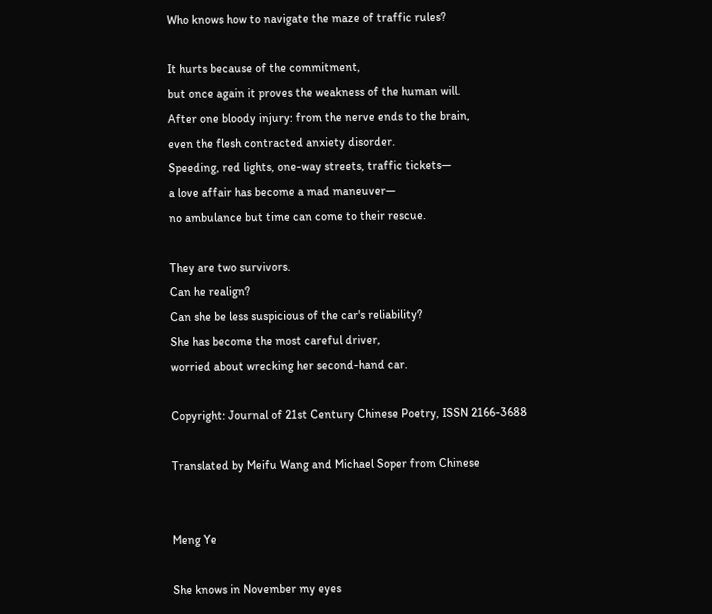Who knows how to navigate the maze of traffic rules?

It hurts because of the commitment,
but once again it proves the weakness of the human will.
After one bloody injury: from the nerve ends to the brain,
even the flesh contracted anxiety disorder.
Speeding, red lights, one-way streets, traffic tickets—
a love affair has become a mad maneuver—
no ambulance but time can come to their rescue.

They are two survivors.
Can he realign?
Can she be less suspicious of the car's reliability?
She has become the most careful driver,
worried about wrecking her second-hand car.

Copyright: Journal of 21st Century Chinese Poetry, ISSN 2166-3688

Translated by Meifu Wang and Michael Soper from Chinese


Meng Ye

She knows in November my eyes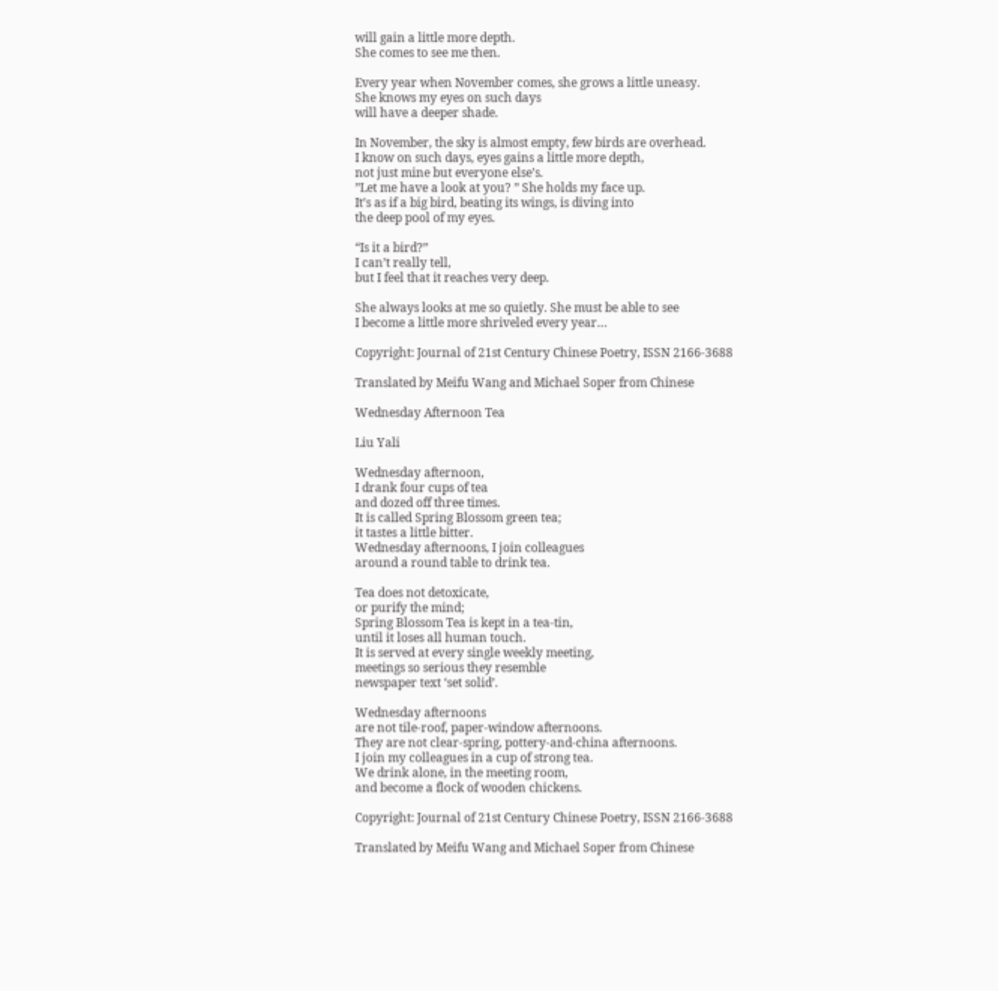will gain a little more depth.
She comes to see me then.

Every year when November comes, she grows a little uneasy.
She knows my eyes on such days
will have a deeper shade.

In November, the sky is almost empty, few birds are overhead.
I know on such days, eyes gains a little more depth,
not just mine but everyone else’s.
”Let me have a look at you? ” She holds my face up.
It’s as if a big bird, beating its wings, is diving into
the deep pool of my eyes.

“Is it a bird?”
I can’t really tell,
but I feel that it reaches very deep.

She always looks at me so quietly. She must be able to see
I become a little more shriveled every year…

Copyright: Journal of 21st Century Chinese Poetry, ISSN 2166-3688

Translated by Meifu Wang and Michael Soper from Chinese

Wednesday Afternoon Tea

Liu Yali

Wednesday afternoon,
I drank four cups of tea
and dozed off three times.
It is called Spring Blossom green tea;
it tastes a little bitter.
Wednesday afternoons, I join colleagues
around a round table to drink tea.

Tea does not detoxicate,
or purify the mind;
Spring Blossom Tea is kept in a tea-tin,
until it loses all human touch.
It is served at every single weekly meeting,
meetings so serious they resemble
newspaper text ‘set solid’.

Wednesday afternoons
are not tile-roof, paper-window afternoons.
They are not clear-spring, pottery-and-china afternoons.
I join my colleagues in a cup of strong tea.
We drink alone, in the meeting room,
and become a flock of wooden chickens.

Copyright: Journal of 21st Century Chinese Poetry, ISSN 2166-3688

Translated by Meifu Wang and Michael Soper from Chinese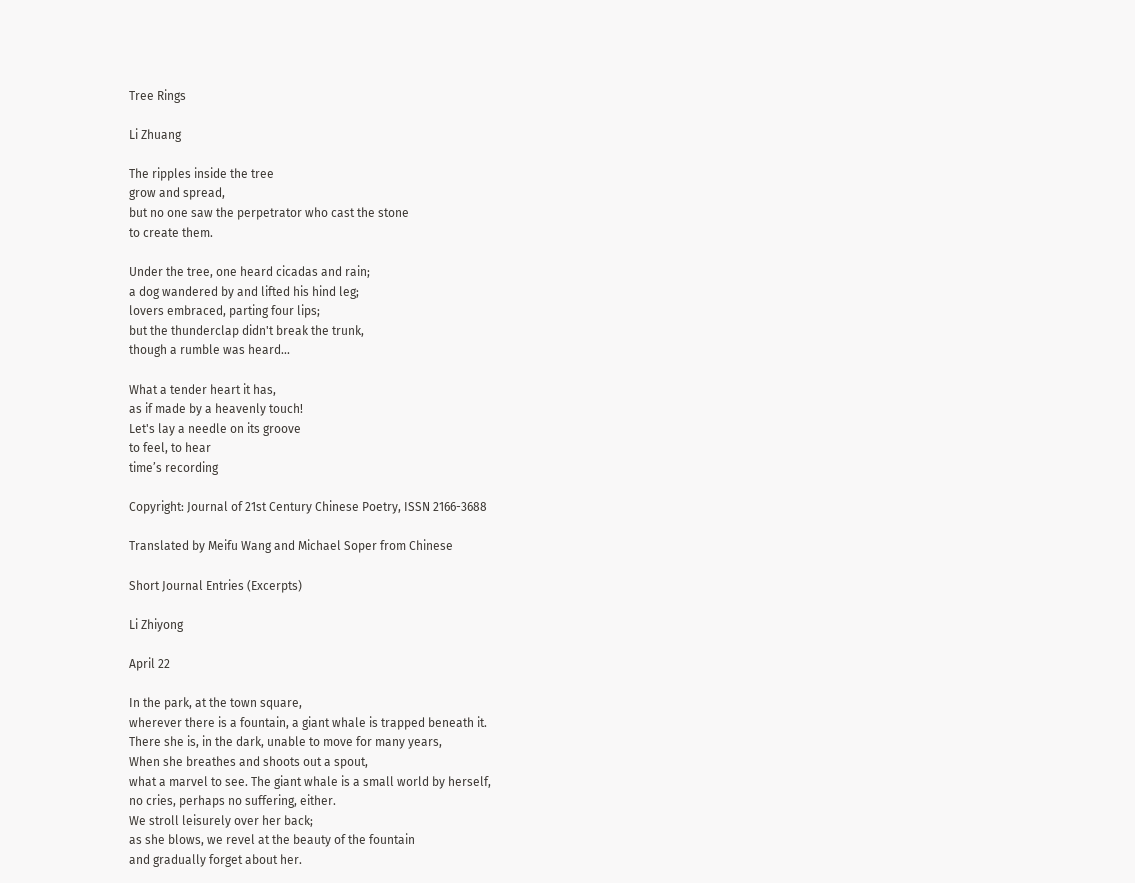Tree Rings

Li Zhuang

The ripples inside the tree
grow and spread,
but no one saw the perpetrator who cast the stone
to create them.

Under the tree, one heard cicadas and rain;
a dog wandered by and lifted his hind leg;
lovers embraced, parting four lips;
but the thunderclap didn't break the trunk,
though a rumble was heard...

What a tender heart it has,
as if made by a heavenly touch!
Let's lay a needle on its groove
to feel, to hear
time’s recording

Copyright: Journal of 21st Century Chinese Poetry, ISSN 2166-3688

Translated by Meifu Wang and Michael Soper from Chinese

Short Journal Entries (Excerpts)

Li Zhiyong

April 22

In the park, at the town square,
wherever there is a fountain, a giant whale is trapped beneath it.
There she is, in the dark, unable to move for many years,
When she breathes and shoots out a spout,
what a marvel to see. The giant whale is a small world by herself,
no cries, perhaps no suffering, either.
We stroll leisurely over her back;
as she blows, we revel at the beauty of the fountain
and gradually forget about her.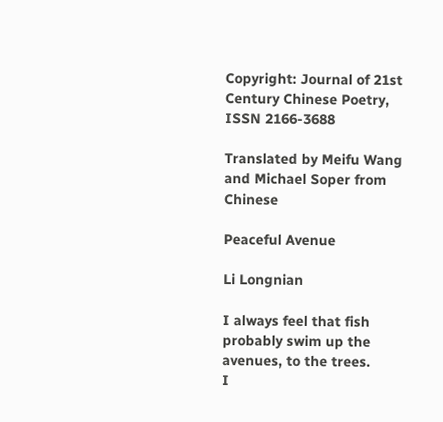Copyright: Journal of 21st Century Chinese Poetry, ISSN 2166-3688

Translated by Meifu Wang and Michael Soper from Chinese

Peaceful Avenue

Li Longnian

I always feel that fish
probably swim up the avenues, to the trees.
I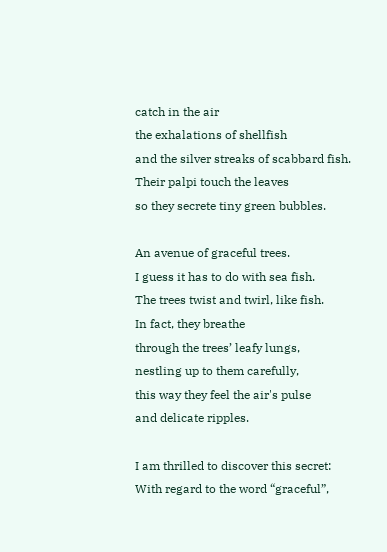catch in the air
the exhalations of shellfish
and the silver streaks of scabbard fish.
Their palpi touch the leaves
so they secrete tiny green bubbles.

An avenue of graceful trees.
I guess it has to do with sea fish.
The trees twist and twirl, like fish.
In fact, they breathe
through the trees’ leafy lungs,
nestling up to them carefully,
this way they feel the air's pulse
and delicate ripples.

I am thrilled to discover this secret:
With regard to the word “graceful”,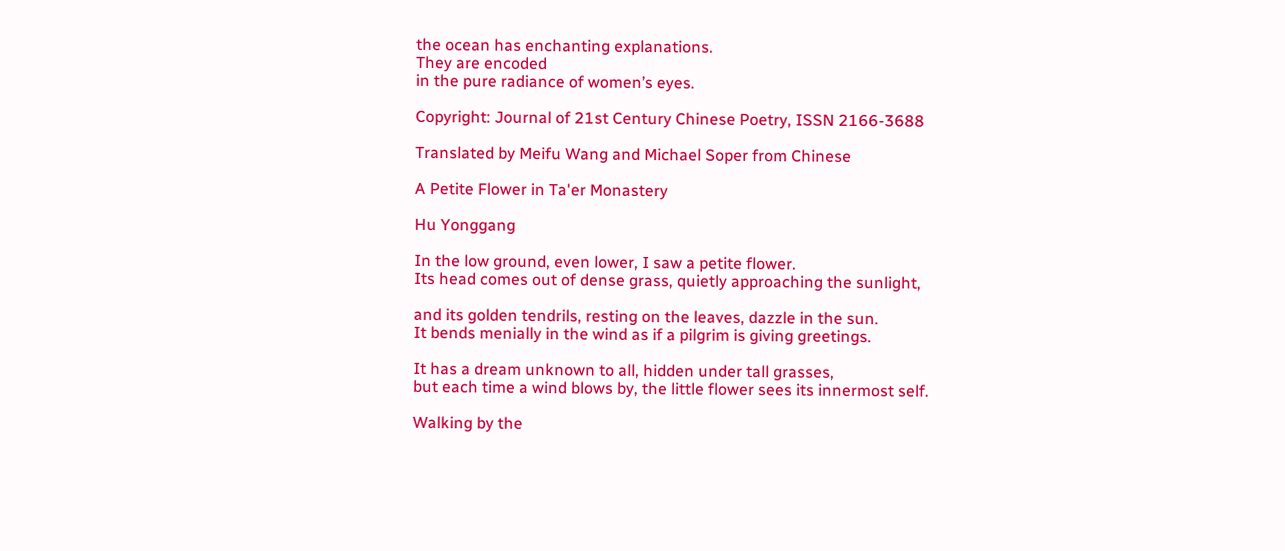the ocean has enchanting explanations.
They are encoded
in the pure radiance of women’s eyes.

Copyright: Journal of 21st Century Chinese Poetry, ISSN 2166-3688

Translated by Meifu Wang and Michael Soper from Chinese

A Petite Flower in Ta'er Monastery

Hu Yonggang

In the low ground, even lower, I saw a petite flower.
Its head comes out of dense grass, quietly approaching the sunlight,

and its golden tendrils, resting on the leaves, dazzle in the sun.
It bends menially in the wind as if a pilgrim is giving greetings.

It has a dream unknown to all, hidden under tall grasses,
but each time a wind blows by, the little flower sees its innermost self.

Walking by the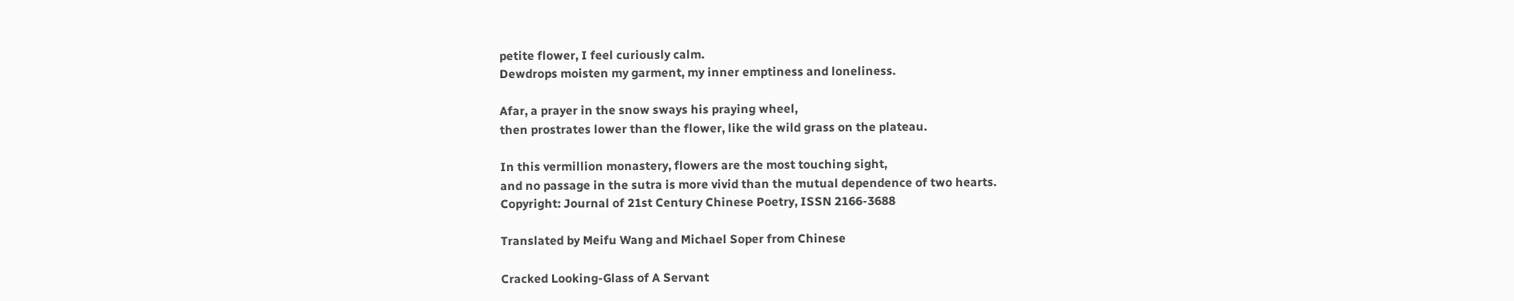petite flower, I feel curiously calm.
Dewdrops moisten my garment, my inner emptiness and loneliness.

Afar, a prayer in the snow sways his praying wheel,
then prostrates lower than the flower, like the wild grass on the plateau.

In this vermillion monastery, flowers are the most touching sight,
and no passage in the sutra is more vivid than the mutual dependence of two hearts.
Copyright: Journal of 21st Century Chinese Poetry, ISSN 2166-3688

Translated by Meifu Wang and Michael Soper from Chinese

Cracked Looking-Glass of A Servant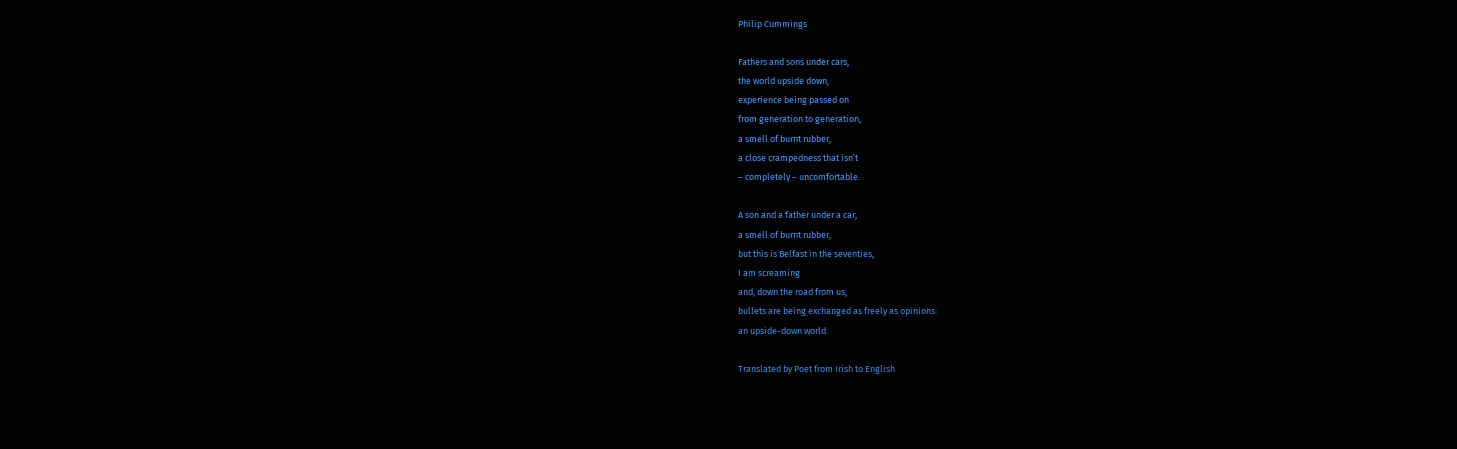Philip Cummings

Fathers and sons under cars,
the world upside down,
experience being passed on
from generation to generation,
a smell of burnt rubber,
a close crampedness that isn’t
– completely – uncomfortable.

A son and a father under a car,
a smell of burnt rubber,
but this is Belfast in the seventies,
I am screaming
and, down the road from us,
bullets are being exchanged as freely as opinions:
an upside-down world.

Translated by Poet from Irish to English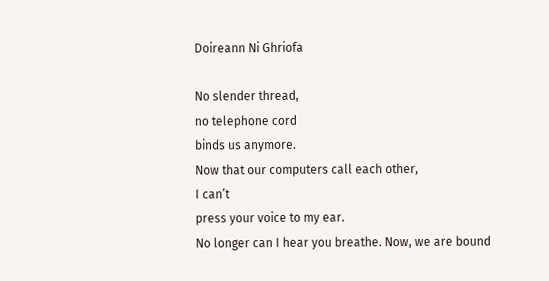Doireann Ni Ghriofa

No slender thread,
no telephone cord
binds us anymore.
Now that our computers call each other,
I can’t
press your voice to my ear.
No longer can I hear you breathe. Now, we are bound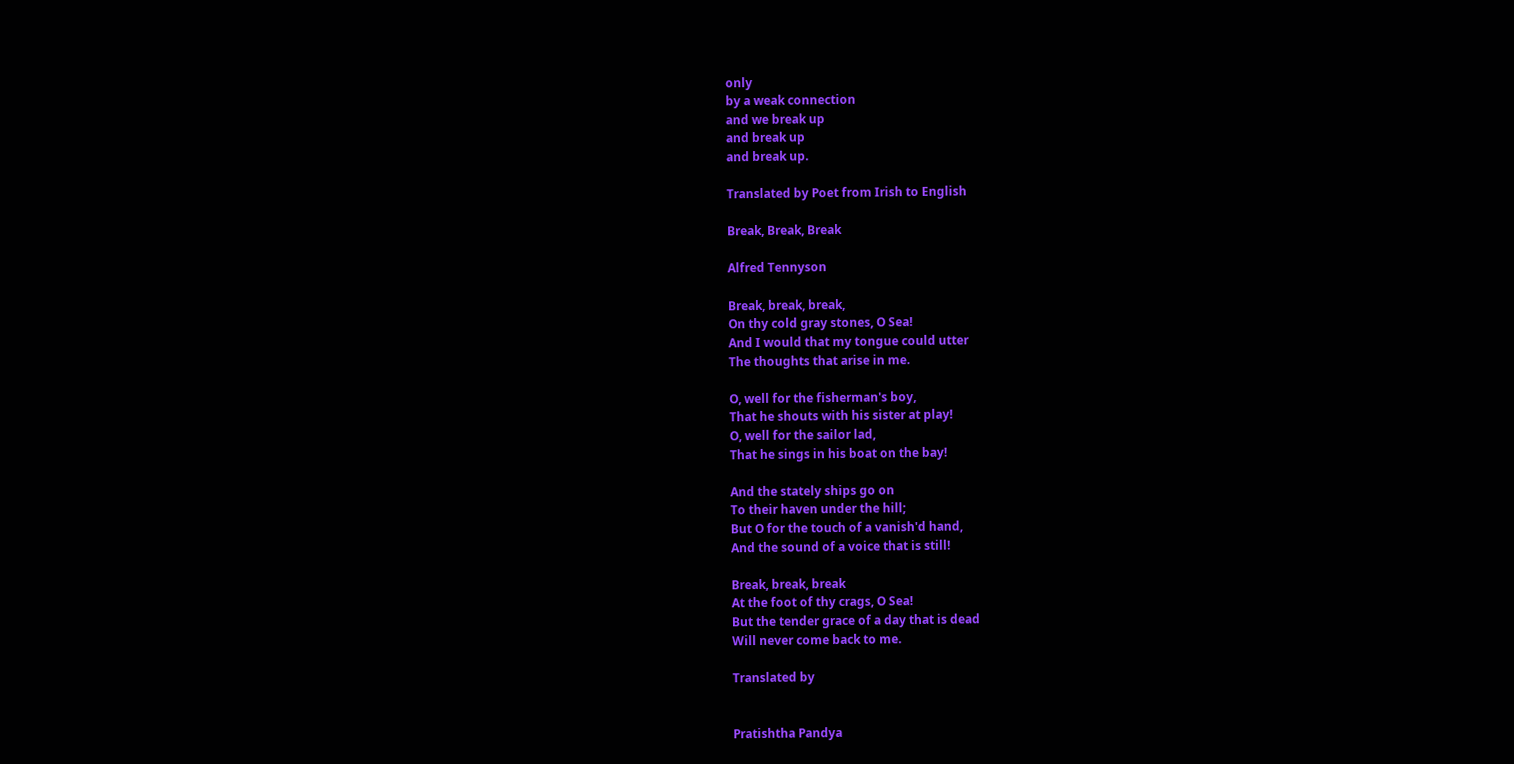only
by a weak connection
and we break up
and break up
and break up.

Translated by Poet from Irish to English

Break, Break, Break

Alfred Tennyson

Break, break, break,
On thy cold gray stones, O Sea!
And I would that my tongue could utter
The thoughts that arise in me.

O, well for the fisherman's boy,
That he shouts with his sister at play!
O, well for the sailor lad,
That he sings in his boat on the bay!

And the stately ships go on
To their haven under the hill;
But O for the touch of a vanish'd hand,
And the sound of a voice that is still!

Break, break, break
At the foot of thy crags, O Sea!
But the tender grace of a day that is dead
Will never come back to me.

Translated by


Pratishtha Pandya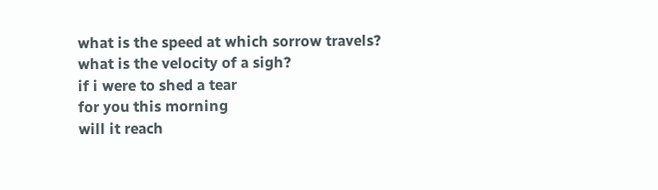what is the speed at which sorrow travels?
what is the velocity of a sigh?
if i were to shed a tear
for you this morning
will it reach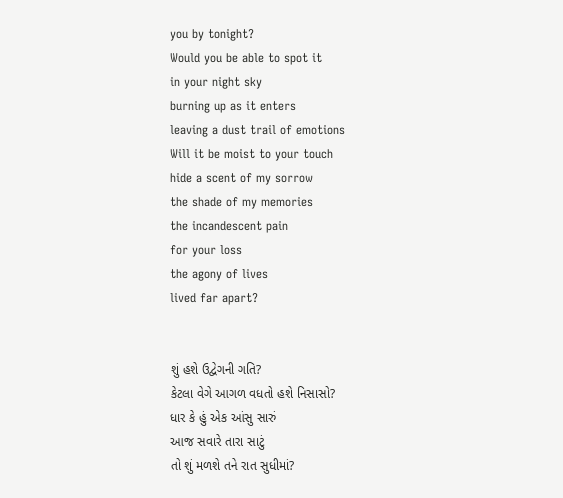you by tonight?
Would you be able to spot it
in your night sky
burning up as it enters
leaving a dust trail of emotions
Will it be moist to your touch
hide a scent of my sorrow
the shade of my memories
the incandescent pain
for your loss
the agony of lives
lived far apart?


શું હશે ઉદ્વેગની ગતિ?
કેટલા વેગે આગળ વધતો હશે નિસાસો?
ધાર કે હું એક આંસુ સારું
આજ સવારે તારા સાટું
તો શું મળશે તને રાત સુધીમાં?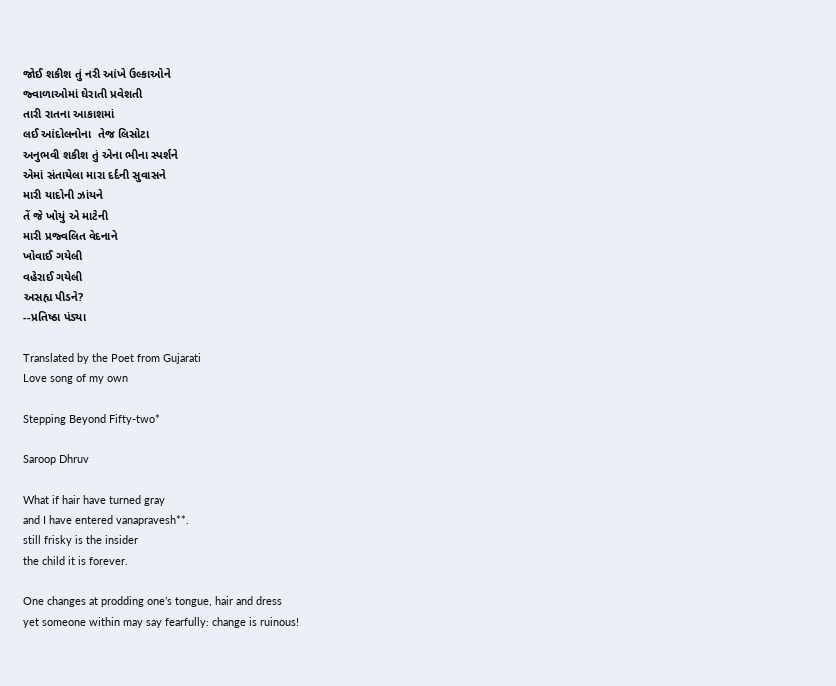જોઈ શકીશ તું નરી આંખે ઉલ્કાઓને
જ્વાળાઓમાં ઘેરાતી પ્રવેશતી
તારી રાતના આકાશમાં
લઈ આંદોલનોના  તેજ લિસોટા
અનુભવી શકીશ તું એના ભીના સ્પર્શને
એમાં સંતાયેલા મારા દર્દની સુવાસને
મારી યાદોની ઝાંયને
તેં જે ખોયું એ માટેની
મારી પ્રજ્વલિત વેદનાને
ખોવાઈ ગયેલી
વહેરાઈ ગયેલી
અસહ્ય પીડને?
--પ્રતિષ્ઠા પંડ્યા

Translated by the Poet from Gujarati
Love song of my own

Stepping Beyond Fifty-two*

Saroop Dhruv

What if hair have turned gray
and I have entered vanapravesh**.
still frisky is the insider
the child it is forever.

One changes at prodding one’s tongue, hair and dress
yet someone within may say fearfully: change is ruinous!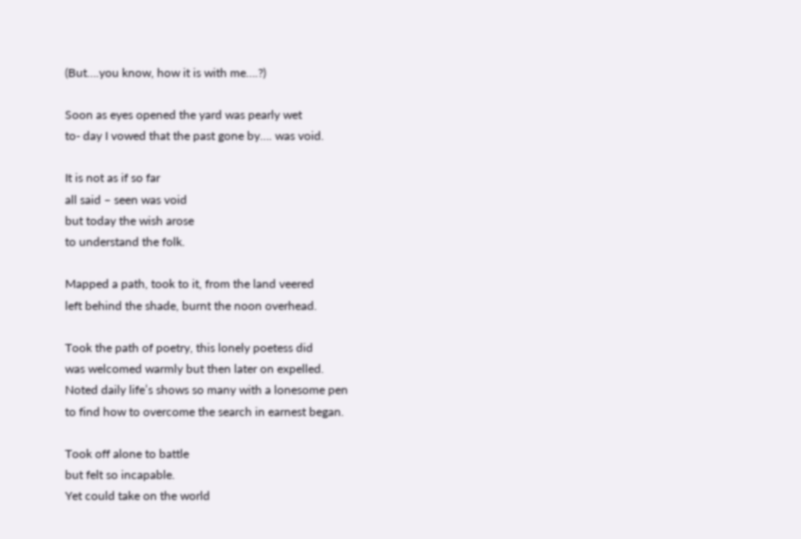(But….you know, how it is with me….?)

Soon as eyes opened the yard was pearly wet
to- day I vowed that the past gone by…. was void.

It is not as if so far
all said – seen was void
but today the wish arose
to understand the folk.

Mapped a path, took to it, from the land veered
left behind the shade, burnt the noon overhead.

Took the path of poetry, this lonely poetess did
was welcomed warmly but then later on expelled.
Noted daily life’s shows so many with a lonesome pen
to find how to overcome the search in earnest began.

Took off alone to battle
but felt so incapable.
Yet could take on the world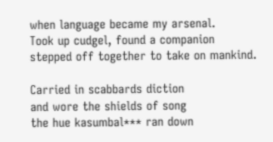when language became my arsenal.
Took up cudgel, found a companion
stepped off together to take on mankind.

Carried in scabbards diction
and wore the shields of song
the hue kasumbal*** ran down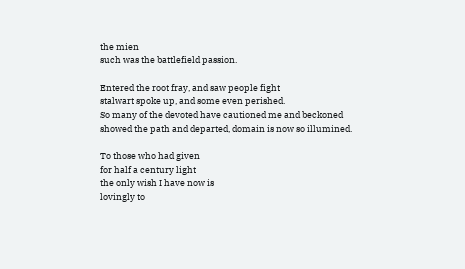the mien
such was the battlefield passion.

Entered the root fray, and saw people fight
stalwart spoke up, and some even perished.
So many of the devoted have cautioned me and beckoned
showed the path and departed, domain is now so illumined.

To those who had given
for half a century light
the only wish I have now is
lovingly to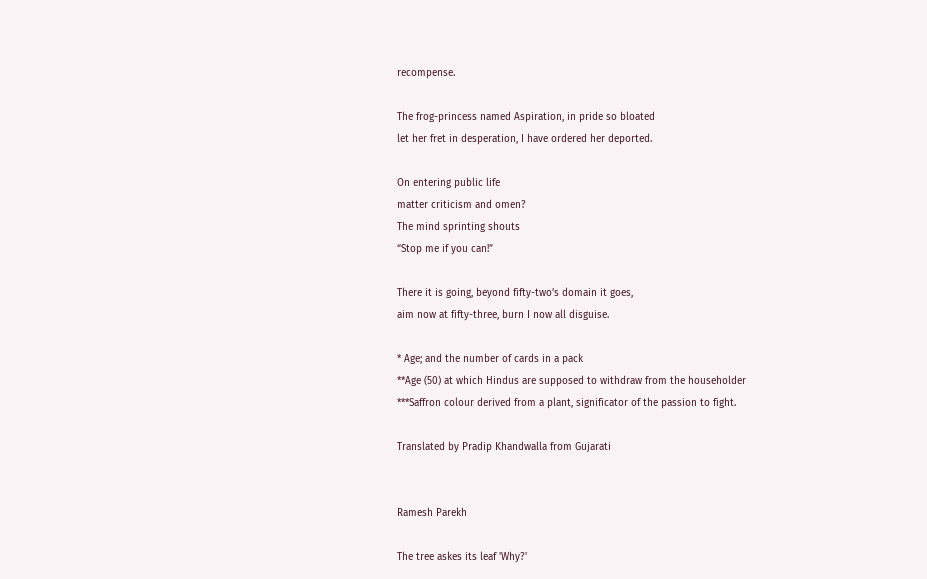recompense.

The frog-princess named Aspiration, in pride so bloated
let her fret in desperation, I have ordered her deported.

On entering public life
matter criticism and omen?
The mind sprinting shouts
“Stop me if you can!”

There it is going, beyond fifty-two’s domain it goes,
aim now at fifty-three, burn I now all disguise.

* Age; and the number of cards in a pack
**Age (50) at which Hindus are supposed to withdraw from the householder
***Saffron colour derived from a plant, significator of the passion to fight.

Translated by Pradip Khandwalla from Gujarati


Ramesh Parekh

The tree askes its leaf 'Why?'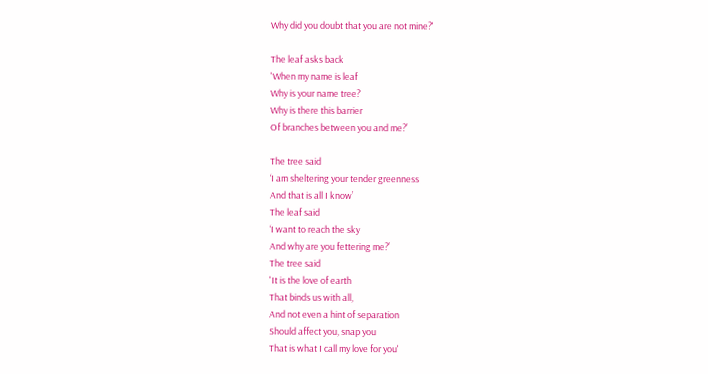Why did you doubt that you are not mine?'

The leaf asks back
'When my name is leaf
Why is your name tree?
Why is there this barrier
Of branches between you and me?’

The tree said
‘I am sheltering your tender greenness
And that is all I know’
The leaf said
‘I want to reach the sky
And why are you fettering me?’
The tree said
'It is the love of earth
That binds us with all,
And not even a hint of separation
Should affect you, snap you
That is what I call my love for you'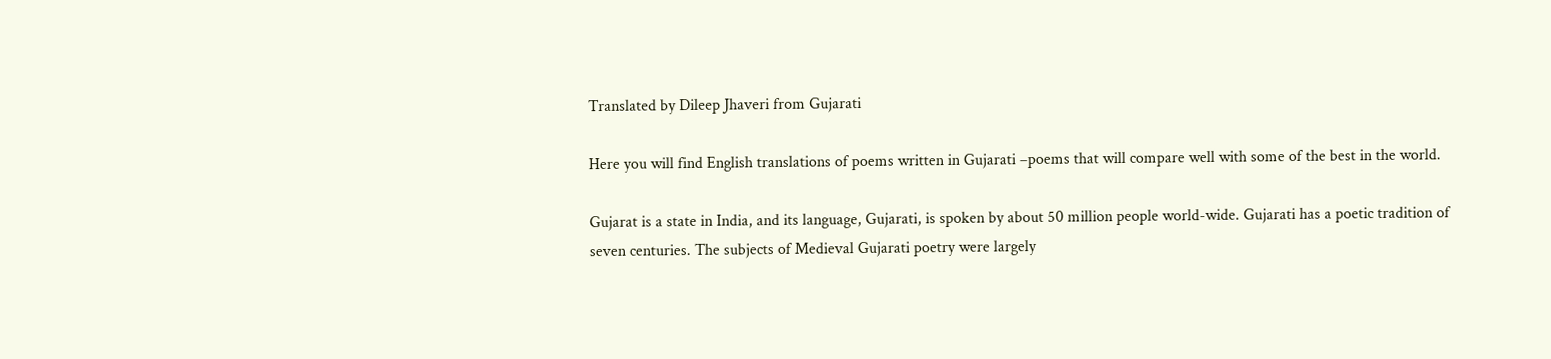Translated by Dileep Jhaveri from Gujarati

Here you will find English translations of poems written in Gujarati –poems that will compare well with some of the best in the world.

Gujarat is a state in India, and its language, Gujarati, is spoken by about 50 million people world-wide. Gujarati has a poetic tradition of seven centuries. The subjects of Medieval Gujarati poetry were largely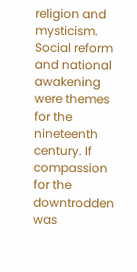religion and mysticism. Social reform and national awakening were themes for the nineteenth century. If compassion for the downtrodden was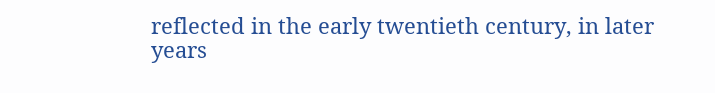reflected in the early twentieth century, in later years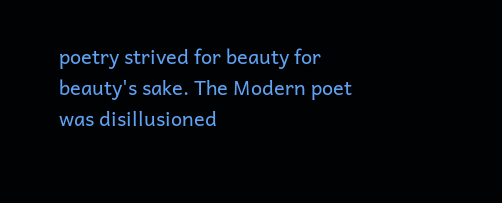poetry strived for beauty for beauty's sake. The Modern poet was disillusioned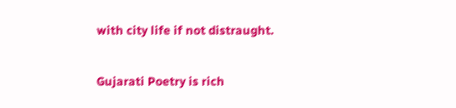with city life if not distraught.

Gujarati Poetry is rich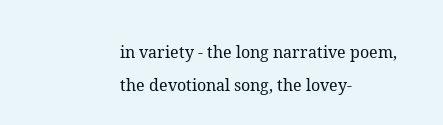in variety - the long narrative poem, the devotional song, the lovey-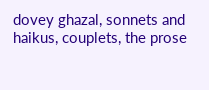dovey ghazal, sonnets and haikus, couplets, the prose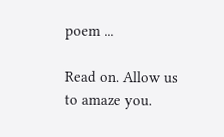poem ...

Read on. Allow us to amaze you.